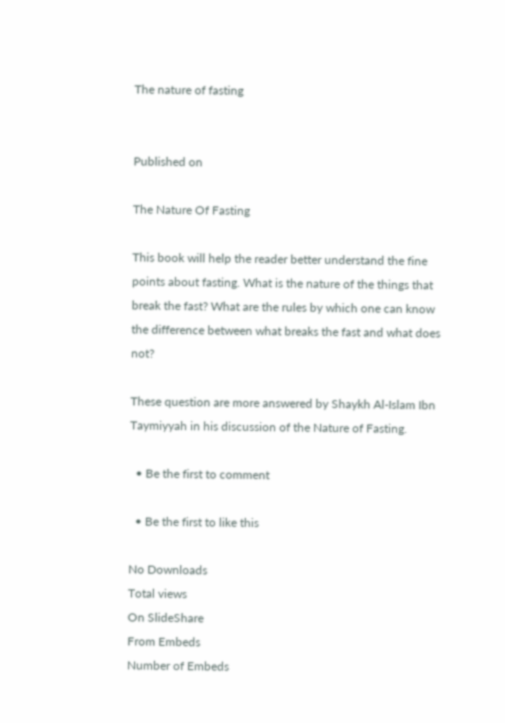The nature of fasting


Published on

The Nature Of Fasting

This book will help the reader better understand the fine points about fasting. What is the nature of the things that break the fast? What are the rules by which one can know the difference between what breaks the fast and what does not?

These question are more answered by Shaykh Al-Islam Ibn Taymiyyah in his discussion of the Nature of Fasting.

  • Be the first to comment

  • Be the first to like this

No Downloads
Total views
On SlideShare
From Embeds
Number of Embeds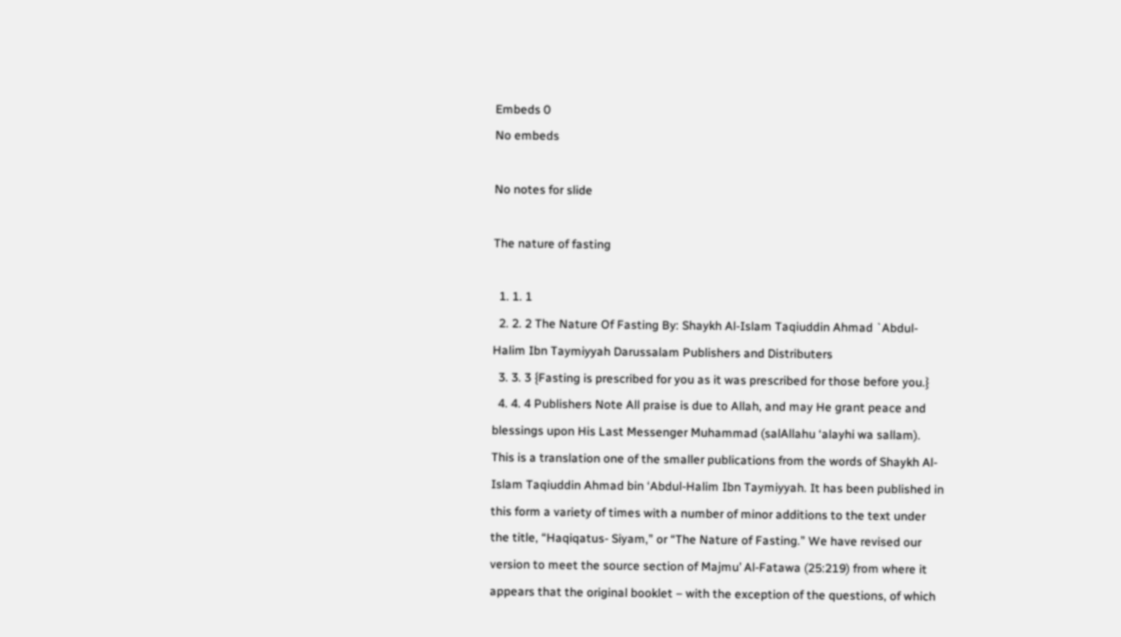Embeds 0
No embeds

No notes for slide

The nature of fasting

  1. 1. 1
  2. 2. 2 The Nature Of Fasting By: Shaykh Al-Islam Taqiuddin Ahmad `Abdul-Halim Ibn Taymiyyah Darussalam Publishers and Distributers
  3. 3. 3 {Fasting is prescribed for you as it was prescribed for those before you.}
  4. 4. 4 Publishers Note All praise is due to Allah, and may He grant peace and blessings upon His Last Messenger Muhammad (salAllahu ‘alayhi wa sallam). This is a translation one of the smaller publications from the words of Shaykh Al-Islam Taqiuddin Ahmad bin ‘Abdul-Halim Ibn Taymiyyah. It has been published in this form a variety of times with a number of minor additions to the text under the title, “Haqiqatus- Siyam,” or “The Nature of Fasting.” We have revised our version to meet the source section of Majmu’ Al-Fatawa (25:219) from where it appears that the original booklet – with the exception of the questions, of which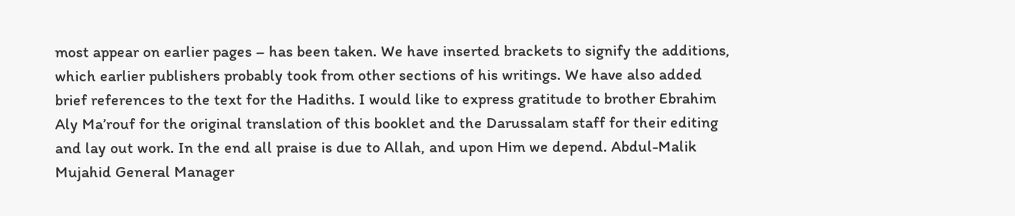most appear on earlier pages – has been taken. We have inserted brackets to signify the additions, which earlier publishers probably took from other sections of his writings. We have also added brief references to the text for the Hadiths. I would like to express gratitude to brother Ebrahim Aly Ma’rouf for the original translation of this booklet and the Darussalam staff for their editing and lay out work. In the end all praise is due to Allah, and upon Him we depend. Abdul-Malik Mujahid General Manager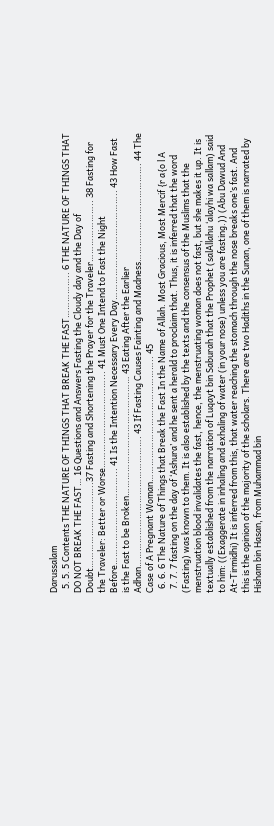Darussalam
  5. 5. 5 Contents THE NATURE OF THINGS THAT BREAK THE FAST…………….. 6 THE NATURE OF THINGS THAT DO NOT BREAK THE FAST… 16 Questions and Answers Fasting the Cloudy day and the Day of Doubt…………………………..37 Fasting and Shortening the Prayer for the Traveler………………….. 38 Fasting for the Traveler: Better or Worse……………………………... 41 Must One Intend to Fast the Night Before……………………………... 41 Is the Intention Necessary Every Day………………………………….. 43 How Fast is the Fast to be Broken……………………………………… 43 Eating After the Earlier Adhan…………………………………………. 43 If Fasting Causes Fainting and Madness………………………………. 44 The Case of A Pregnant Woman……………………………………….. 45
  6. 6. 6 The Nature of Things that Break the Fast In the Name of Allah. Most Gracious, Most Mercif {r a{o l A
  7. 7. 7 fasting on the day of ‘Ashura’ and he sent a herald to proclaim that. Thus, it is inferred that the word (Fasting) was known to them. It is also established by the texts and the consensus of the Muslims that the menstruation blood invalidates the fast, hence, the menstruating woman does not fast, but she makes it up. It is textually established from the narration of Luqayt bin Saburah that the Prophet (salAllahu ‘alayhi wa sallam) said to him: ((Exaggerate in inhaling and exhaling of water (in your nose) unless you are fasting.)) (Abu Dawud And At-Tirmidhi) It is inferred from this, that water reaching the stomach through the nose breaks one’s fast. And this is the opinion of the majority of the scholars. There are two Hadiths in the Sunan, one of them is narrated by Hisham bin Hasan, from Muhammad bin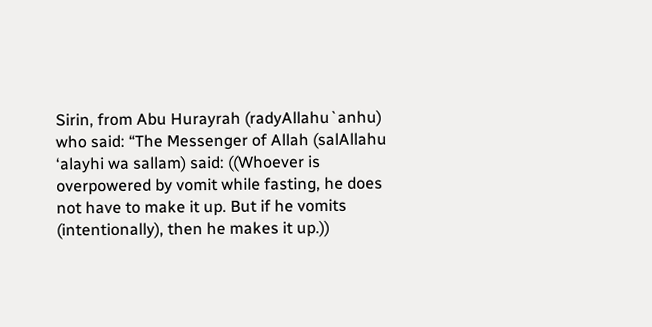Sirin, from Abu Hurayrah (radyAllahu`anhu) who said: “The Messenger of Allah (salAllahu ‘alayhi wa sallam) said: ((Whoever is overpowered by vomit while fasting, he does not have to make it up. But if he vomits (intentionally), then he makes it up.))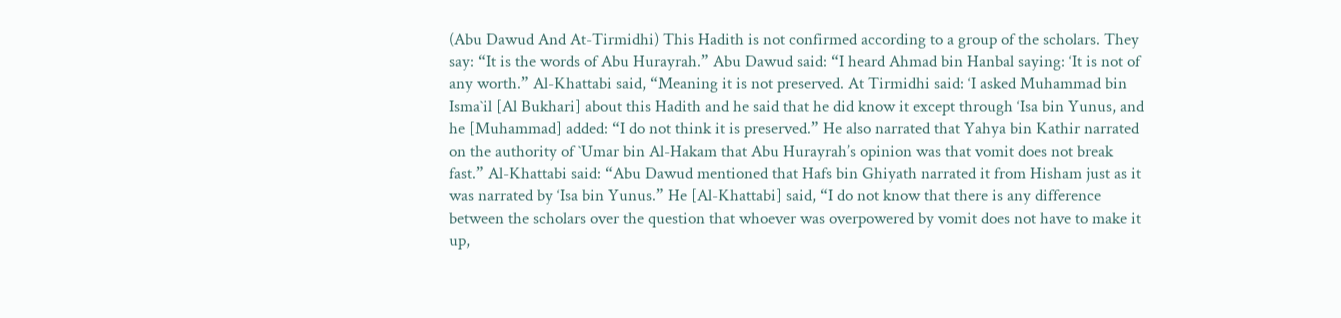(Abu Dawud And At-Tirmidhi) This Hadith is not confirmed according to a group of the scholars. They say: “It is the words of Abu Hurayrah.” Abu Dawud said: “I heard Ahmad bin Hanbal saying: ‘It is not of any worth.” Al-Khattabi said, “Meaning it is not preserved. At Tirmidhi said: ‘I asked Muhammad bin Isma`il [Al Bukhari] about this Hadith and he said that he did know it except through ‘Isa bin Yunus, and he [Muhammad] added: “I do not think it is preserved.” He also narrated that Yahya bin Kathir narrated on the authority of `Umar bin Al-Hakam that Abu Hurayrah’s opinion was that vomit does not break fast.” Al-Khattabi said: “Abu Dawud mentioned that Hafs bin Ghiyath narrated it from Hisham just as it was narrated by ‘Isa bin Yunus.” He [Al-Khattabi] said, “I do not know that there is any difference between the scholars over the question that whoever was overpowered by vomit does not have to make it up,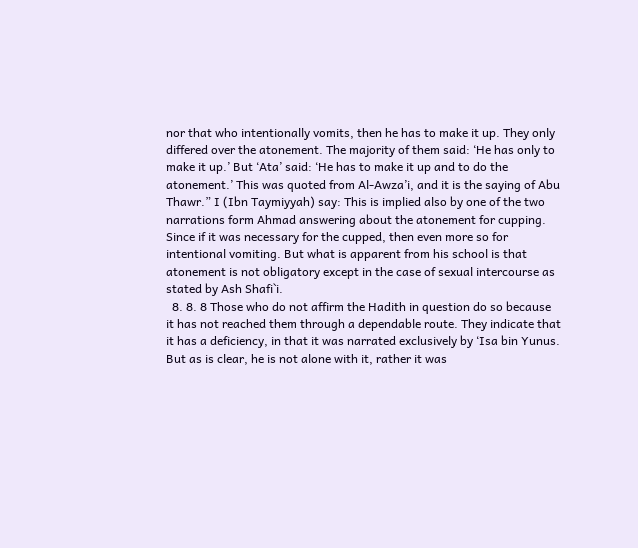nor that who intentionally vomits, then he has to make it up. They only differed over the atonement. The majority of them said: ‘He has only to make it up.’ But ‘Ata’ said: ‘He has to make it up and to do the atonement.’ This was quoted from Al-Awza’i, and it is the saying of Abu Thawr.” I (Ibn Taymiyyah) say: This is implied also by one of the two narrations form Ahmad answering about the atonement for cupping. Since if it was necessary for the cupped, then even more so for intentional vomiting. But what is apparent from his school is that atonement is not obligatory except in the case of sexual intercourse as stated by Ash Shafi`i.
  8. 8. 8 Those who do not affirm the Hadith in question do so because it has not reached them through a dependable route. They indicate that it has a deficiency, in that it was narrated exclusively by ‘Isa bin Yunus. But as is clear, he is not alone with it, rather it was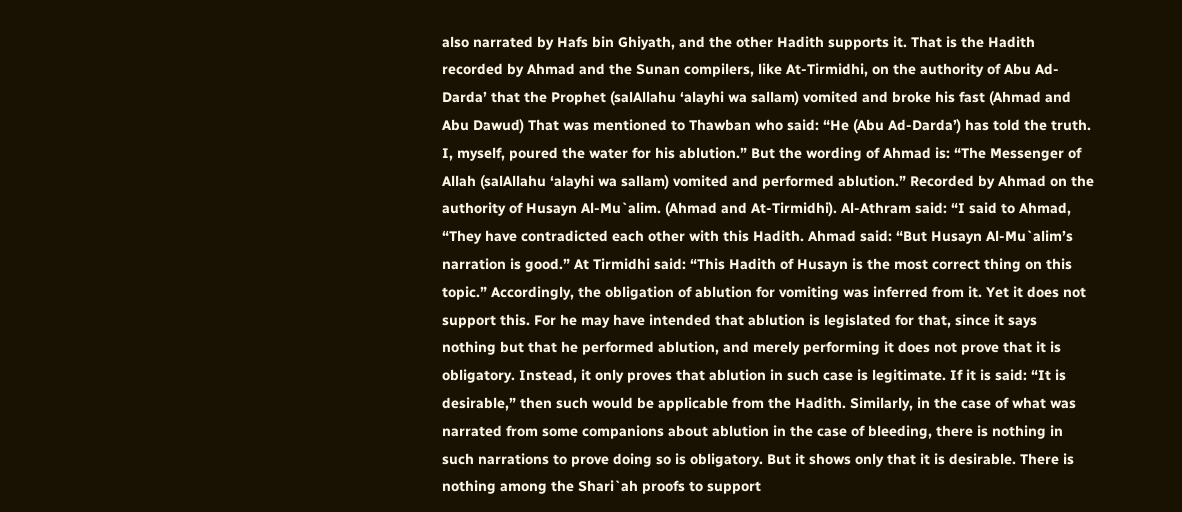also narrated by Hafs bin Ghiyath, and the other Hadith supports it. That is the Hadith recorded by Ahmad and the Sunan compilers, like At-Tirmidhi, on the authority of Abu Ad-Darda’ that the Prophet (salAllahu ‘alayhi wa sallam) vomited and broke his fast (Ahmad and Abu Dawud) That was mentioned to Thawban who said: “He (Abu Ad-Darda’) has told the truth. I, myself, poured the water for his ablution.” But the wording of Ahmad is: “The Messenger of Allah (salAllahu ‘alayhi wa sallam) vomited and performed ablution.” Recorded by Ahmad on the authority of Husayn Al-Mu`alim. (Ahmad and At-Tirmidhi). Al-Athram said: “I said to Ahmad, “They have contradicted each other with this Hadith. Ahmad said: “But Husayn Al-Mu`alim’s narration is good.” At Tirmidhi said: “This Hadith of Husayn is the most correct thing on this topic.” Accordingly, the obligation of ablution for vomiting was inferred from it. Yet it does not support this. For he may have intended that ablution is legislated for that, since it says nothing but that he performed ablution, and merely performing it does not prove that it is obligatory. Instead, it only proves that ablution in such case is legitimate. If it is said: “It is desirable,” then such would be applicable from the Hadith. Similarly, in the case of what was narrated from some companions about ablution in the case of bleeding, there is nothing in such narrations to prove doing so is obligatory. But it shows only that it is desirable. There is nothing among the Shari`ah proofs to support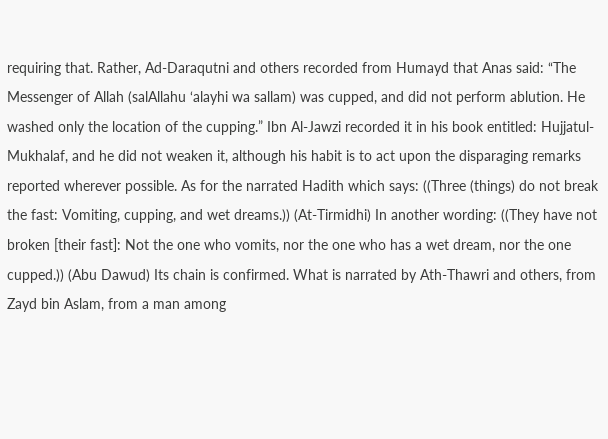requiring that. Rather, Ad-Daraqutni and others recorded from Humayd that Anas said: “The Messenger of Allah (salAllahu ‘alayhi wa sallam) was cupped, and did not perform ablution. He washed only the location of the cupping.” Ibn Al-Jawzi recorded it in his book entitled: Hujjatul-Mukhalaf, and he did not weaken it, although his habit is to act upon the disparaging remarks reported wherever possible. As for the narrated Hadith which says: ((Three (things) do not break the fast: Vomiting, cupping, and wet dreams.)) (At-Tirmidhi) In another wording: ((They have not broken [their fast]: Not the one who vomits, nor the one who has a wet dream, nor the one cupped.)) (Abu Dawud) Its chain is confirmed. What is narrated by Ath-Thawri and others, from Zayd bin Aslam, from a man among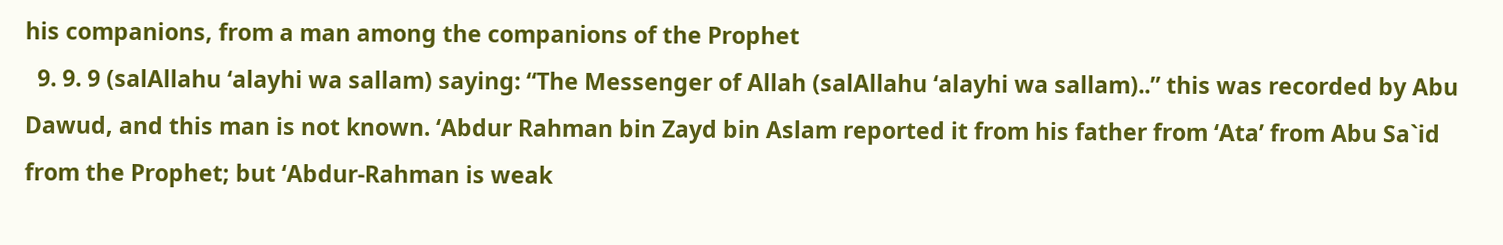his companions, from a man among the companions of the Prophet
  9. 9. 9 (salAllahu ‘alayhi wa sallam) saying: “The Messenger of Allah (salAllahu ‘alayhi wa sallam)..” this was recorded by Abu Dawud, and this man is not known. ‘Abdur Rahman bin Zayd bin Aslam reported it from his father from ‘Ata’ from Abu Sa`id from the Prophet; but ‘Abdur-Rahman is weak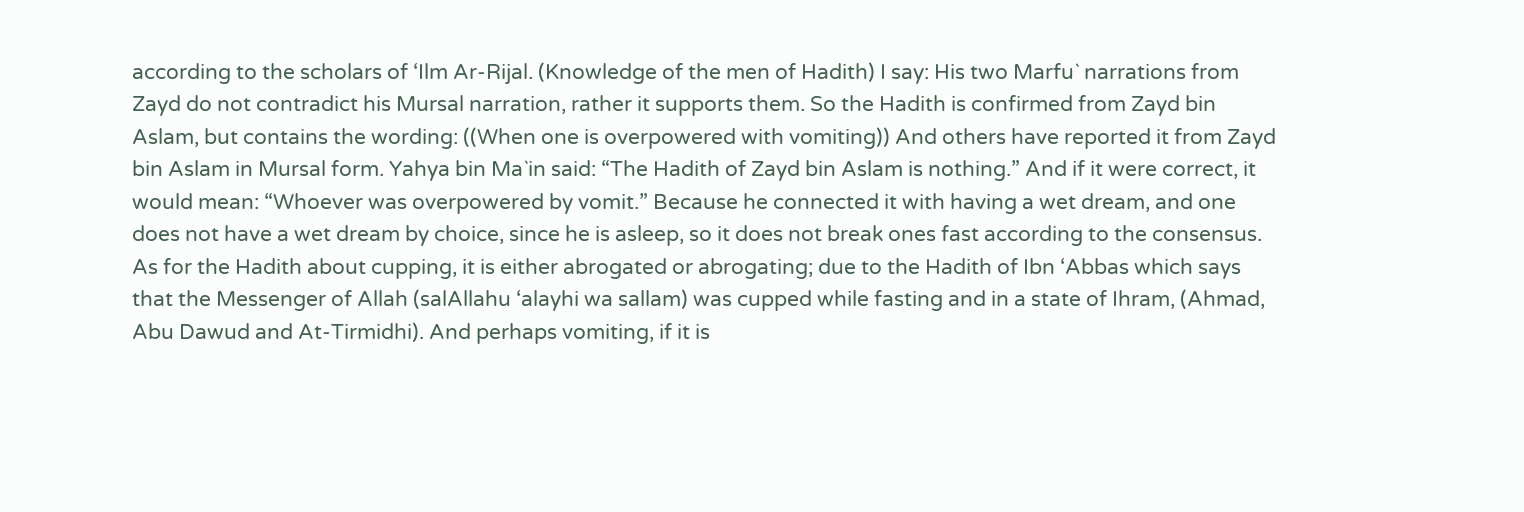according to the scholars of ‘Ilm Ar-Rijal. (Knowledge of the men of Hadith) I say: His two Marfu` narrations from Zayd do not contradict his Mursal narration, rather it supports them. So the Hadith is confirmed from Zayd bin Aslam, but contains the wording: ((When one is overpowered with vomiting)) And others have reported it from Zayd bin Aslam in Mursal form. Yahya bin Ma`in said: “The Hadith of Zayd bin Aslam is nothing.” And if it were correct, it would mean: “Whoever was overpowered by vomit.” Because he connected it with having a wet dream, and one does not have a wet dream by choice, since he is asleep, so it does not break ones fast according to the consensus. As for the Hadith about cupping, it is either abrogated or abrogating; due to the Hadith of Ibn ‘Abbas which says that the Messenger of Allah (salAllahu ‘alayhi wa sallam) was cupped while fasting and in a state of Ihram, (Ahmad, Abu Dawud and At-Tirmidhi). And perhaps vomiting, if it is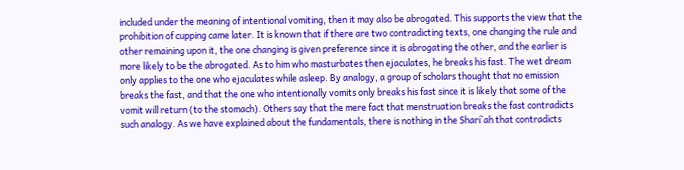included under the meaning of intentional vomiting, then it may also be abrogated. This supports the view that the prohibition of cupping came later. It is known that if there are two contradicting texts, one changing the rule and other remaining upon it, the one changing is given preference since it is abrogating the other, and the earlier is more likely to be the abrogated. As to him who masturbates then ejaculates, he breaks his fast. The wet dream only applies to the one who ejaculates while asleep. By analogy, a group of scholars thought that no emission breaks the fast, and that the one who intentionally vomits only breaks his fast since it is likely that some of the vomit will return (to the stomach). Others say that the mere fact that menstruation breaks the fast contradicts such analogy. As we have explained about the fundamentals, there is nothing in the Shari`ah that contradicts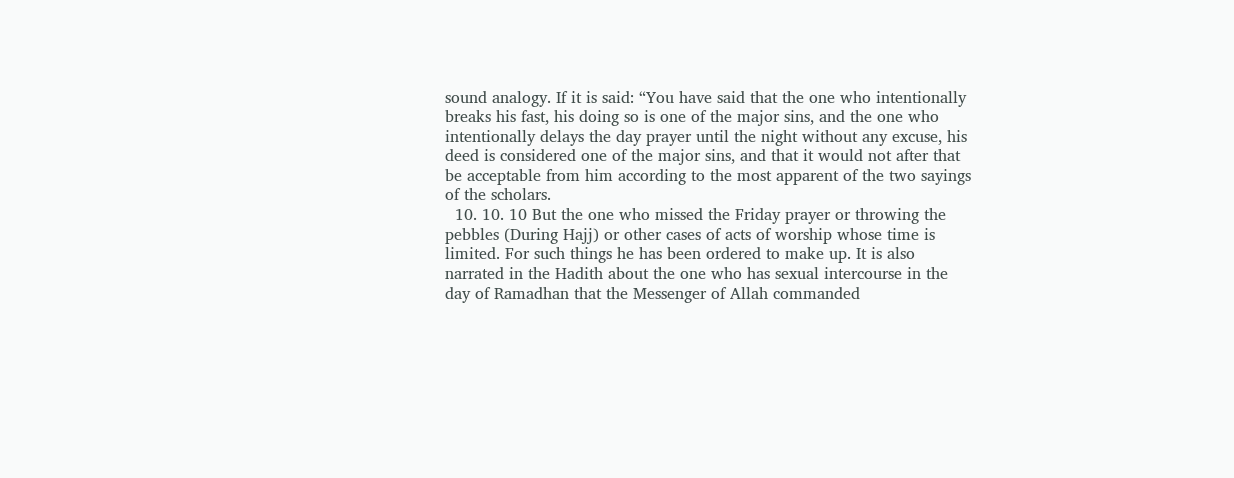sound analogy. If it is said: “You have said that the one who intentionally breaks his fast, his doing so is one of the major sins, and the one who intentionally delays the day prayer until the night without any excuse, his deed is considered one of the major sins, and that it would not after that be acceptable from him according to the most apparent of the two sayings of the scholars.
  10. 10. 10 But the one who missed the Friday prayer or throwing the pebbles (During Hajj) or other cases of acts of worship whose time is limited. For such things he has been ordered to make up. It is also narrated in the Hadith about the one who has sexual intercourse in the day of Ramadhan that the Messenger of Allah commanded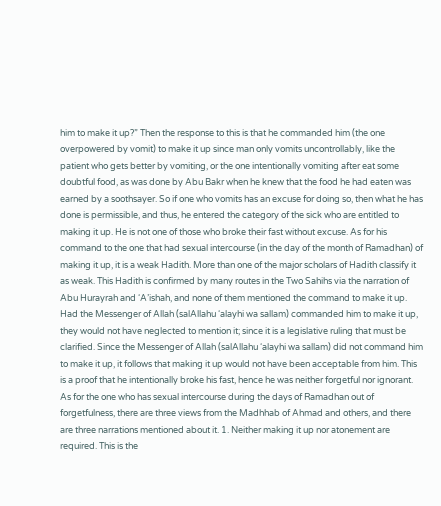him to make it up?” Then the response to this is that he commanded him (the one overpowered by vomit) to make it up since man only vomits uncontrollably, like the patient who gets better by vomiting, or the one intentionally vomiting after eat some doubtful food, as was done by Abu Bakr when he knew that the food he had eaten was earned by a soothsayer. So if one who vomits has an excuse for doing so, then what he has done is permissible, and thus, he entered the category of the sick who are entitled to making it up. He is not one of those who broke their fast without excuse. As for his command to the one that had sexual intercourse (in the day of the month of Ramadhan) of making it up, it is a weak Hadith. More than one of the major scholars of Hadith classify it as weak. This Hadith is confirmed by many routes in the Two Sahihs via the narration of Abu Hurayrah and ‘A’ishah, and none of them mentioned the command to make it up. Had the Messenger of Allah (salAllahu ‘alayhi wa sallam) commanded him to make it up, they would not have neglected to mention it; since it is a legislative ruling that must be clarified. Since the Messenger of Allah (salAllahu ‘alayhi wa sallam) did not command him to make it up, it follows that making it up would not have been acceptable from him. This is a proof that he intentionally broke his fast, hence he was neither forgetful nor ignorant. As for the one who has sexual intercourse during the days of Ramadhan out of forgetfulness, there are three views from the Madhhab of Ahmad and others, and there are three narrations mentioned about it. 1. Neither making it up nor atonement are required. This is the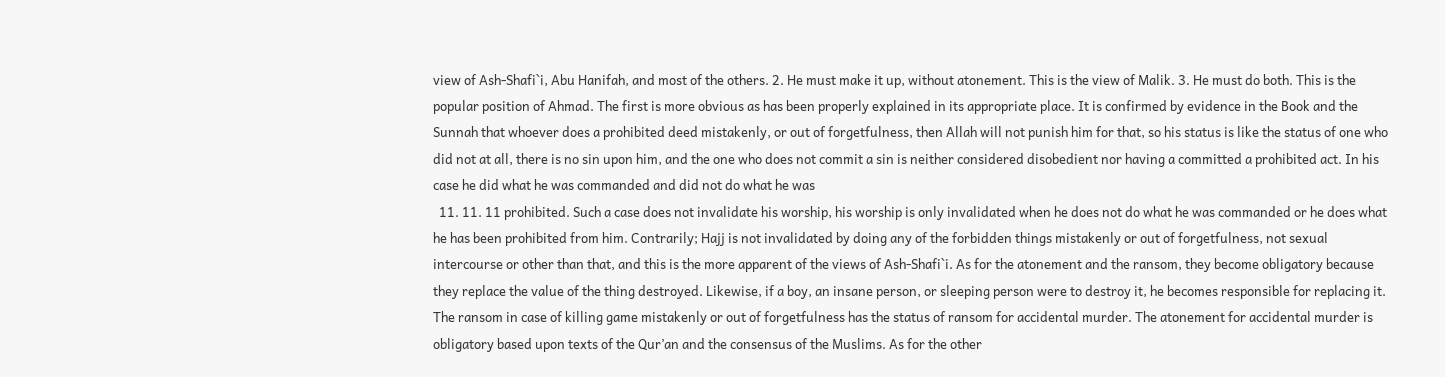view of Ash-Shafi`i, Abu Hanifah, and most of the others. 2. He must make it up, without atonement. This is the view of Malik. 3. He must do both. This is the popular position of Ahmad. The first is more obvious as has been properly explained in its appropriate place. It is confirmed by evidence in the Book and the Sunnah that whoever does a prohibited deed mistakenly, or out of forgetfulness, then Allah will not punish him for that, so his status is like the status of one who did not at all, there is no sin upon him, and the one who does not commit a sin is neither considered disobedient nor having a committed a prohibited act. In his case he did what he was commanded and did not do what he was
  11. 11. 11 prohibited. Such a case does not invalidate his worship, his worship is only invalidated when he does not do what he was commanded or he does what he has been prohibited from him. Contrarily; Hajj is not invalidated by doing any of the forbidden things mistakenly or out of forgetfulness, not sexual intercourse or other than that, and this is the more apparent of the views of Ash-Shafi`i. As for the atonement and the ransom, they become obligatory because they replace the value of the thing destroyed. Likewise, if a boy, an insane person, or sleeping person were to destroy it, he becomes responsible for replacing it. The ransom in case of killing game mistakenly or out of forgetfulness has the status of ransom for accidental murder. The atonement for accidental murder is obligatory based upon texts of the Qur’an and the consensus of the Muslims. As for the other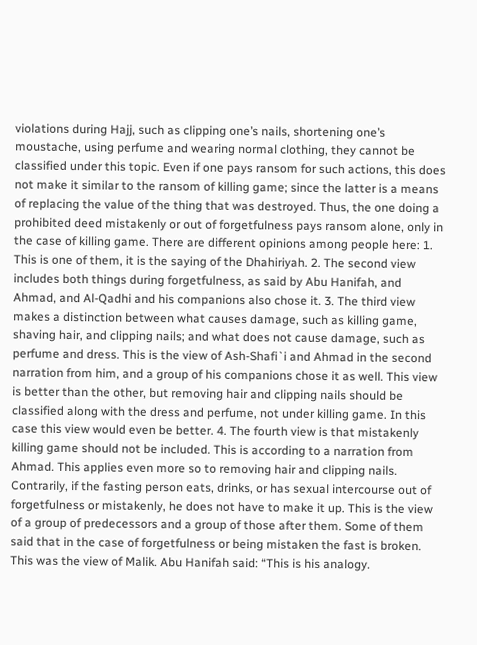violations during Hajj, such as clipping one’s nails, shortening one’s moustache, using perfume and wearing normal clothing, they cannot be classified under this topic. Even if one pays ransom for such actions, this does not make it similar to the ransom of killing game; since the latter is a means of replacing the value of the thing that was destroyed. Thus, the one doing a prohibited deed mistakenly or out of forgetfulness pays ransom alone, only in the case of killing game. There are different opinions among people here: 1. This is one of them, it is the saying of the Dhahiriyah. 2. The second view includes both things during forgetfulness, as said by Abu Hanifah, and Ahmad, and Al-Qadhi and his companions also chose it. 3. The third view makes a distinction between what causes damage, such as killing game, shaving hair, and clipping nails; and what does not cause damage, such as perfume and dress. This is the view of Ash-Shafi`i and Ahmad in the second narration from him, and a group of his companions chose it as well. This view is better than the other, but removing hair and clipping nails should be classified along with the dress and perfume, not under killing game. In this case this view would even be better. 4. The fourth view is that mistakenly killing game should not be included. This is according to a narration from Ahmad. This applies even more so to removing hair and clipping nails. Contrarily, if the fasting person eats, drinks, or has sexual intercourse out of forgetfulness or mistakenly, he does not have to make it up. This is the view of a group of predecessors and a group of those after them. Some of them said that in the case of forgetfulness or being mistaken the fast is broken. This was the view of Malik. Abu Hanifah said: “This is his analogy.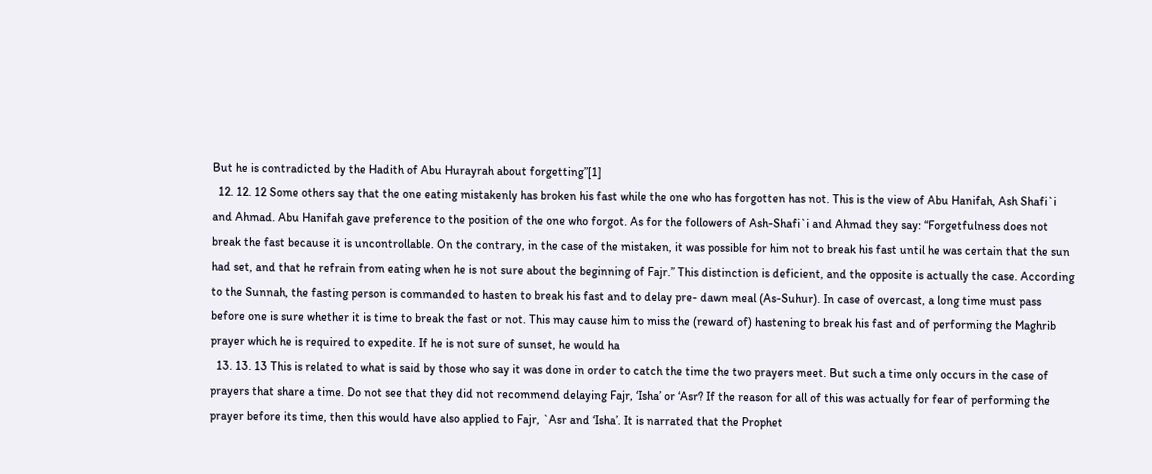But he is contradicted by the Hadith of Abu Hurayrah about forgetting”[1]
  12. 12. 12 Some others say that the one eating mistakenly has broken his fast while the one who has forgotten has not. This is the view of Abu Hanifah, Ash Shafi`i and Ahmad. Abu Hanifah gave preference to the position of the one who forgot. As for the followers of Ash-Shafi`i and Ahmad they say: “Forgetfulness does not break the fast because it is uncontrollable. On the contrary, in the case of the mistaken, it was possible for him not to break his fast until he was certain that the sun had set, and that he refrain from eating when he is not sure about the beginning of Fajr.” This distinction is deficient, and the opposite is actually the case. According to the Sunnah, the fasting person is commanded to hasten to break his fast and to delay pre- dawn meal (As-Suhur). In case of overcast, a long time must pass before one is sure whether it is time to break the fast or not. This may cause him to miss the (reward of) hastening to break his fast and of performing the Maghrib prayer which he is required to expedite. If he is not sure of sunset, he would ha
  13. 13. 13 This is related to what is said by those who say it was done in order to catch the time the two prayers meet. But such a time only occurs in the case of prayers that share a time. Do not see that they did not recommend delaying Fajr, ‘Isha’ or ‘Asr? If the reason for all of this was actually for fear of performing the prayer before its time, then this would have also applied to Fajr, `Asr and ‘Isha’. It is narrated that the Prophet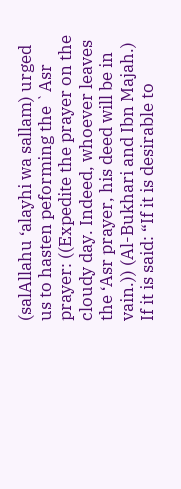(salAllahu ‘alayhi wa sallam) urged us to hasten peforming the `Asr prayer: ((Expedite the prayer on the cloudy day. Indeed, whoever leaves the ‘Asr prayer, his deed will be in vain.)) (Al-Bukhari and Ibn Majah.) If it is said: “If it is desirable to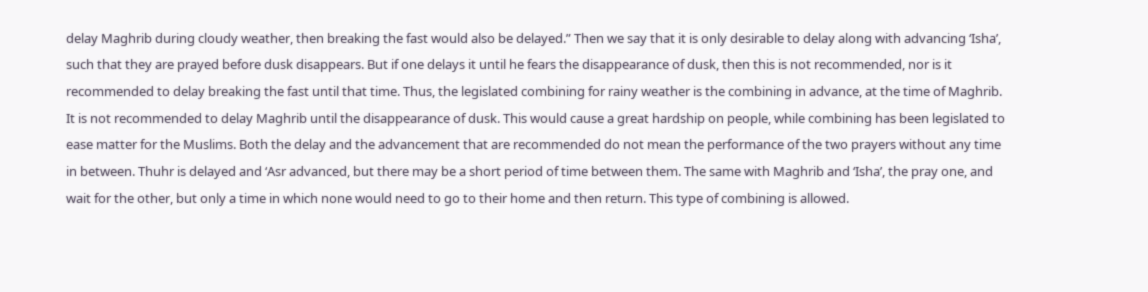delay Maghrib during cloudy weather, then breaking the fast would also be delayed.” Then we say that it is only desirable to delay along with advancing ‘Isha’, such that they are prayed before dusk disappears. But if one delays it until he fears the disappearance of dusk, then this is not recommended, nor is it recommended to delay breaking the fast until that time. Thus, the legislated combining for rainy weather is the combining in advance, at the time of Maghrib. It is not recommended to delay Maghrib until the disappearance of dusk. This would cause a great hardship on people, while combining has been legislated to ease matter for the Muslims. Both the delay and the advancement that are recommended do not mean the performance of the two prayers without any time in between. Thuhr is delayed and ‘Asr advanced, but there may be a short period of time between them. The same with Maghrib and ‘Isha’, the pray one, and wait for the other, but only a time in which none would need to go to their home and then return. This type of combining is allowed.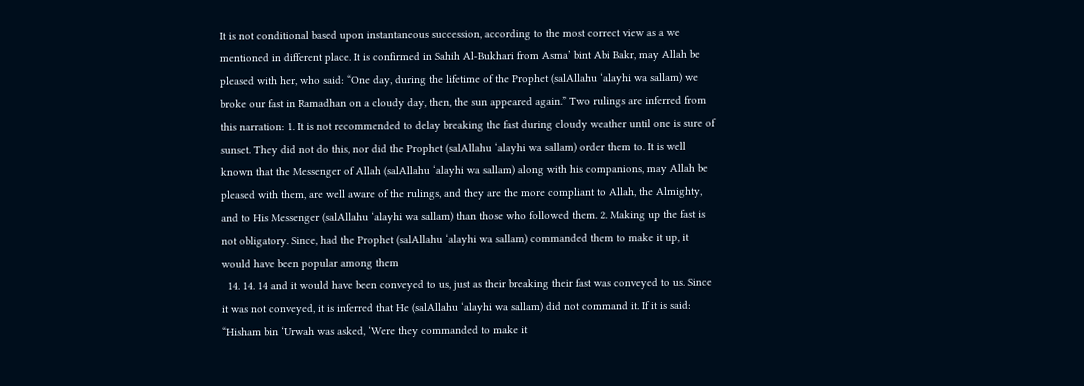It is not conditional based upon instantaneous succession, according to the most correct view as a we mentioned in different place. It is confirmed in Sahih Al-Bukhari from Asma’ bint Abi Bakr, may Allah be pleased with her, who said: “One day, during the lifetime of the Prophet (salAllahu ‘alayhi wa sallam) we broke our fast in Ramadhan on a cloudy day, then, the sun appeared again.” Two rulings are inferred from this narration: 1. It is not recommended to delay breaking the fast during cloudy weather until one is sure of sunset. They did not do this, nor did the Prophet (salAllahu ‘alayhi wa sallam) order them to. It is well known that the Messenger of Allah (salAllahu ‘alayhi wa sallam) along with his companions, may Allah be pleased with them, are well aware of the rulings, and they are the more compliant to Allah, the Almighty, and to His Messenger (salAllahu ‘alayhi wa sallam) than those who followed them. 2. Making up the fast is not obligatory. Since, had the Prophet (salAllahu ‘alayhi wa sallam) commanded them to make it up, it would have been popular among them
  14. 14. 14 and it would have been conveyed to us, just as their breaking their fast was conveyed to us. Since it was not conveyed, it is inferred that He (salAllahu ‘alayhi wa sallam) did not command it. If it is said: “Hisham bin ‘Urwah was asked, ‘Were they commanded to make it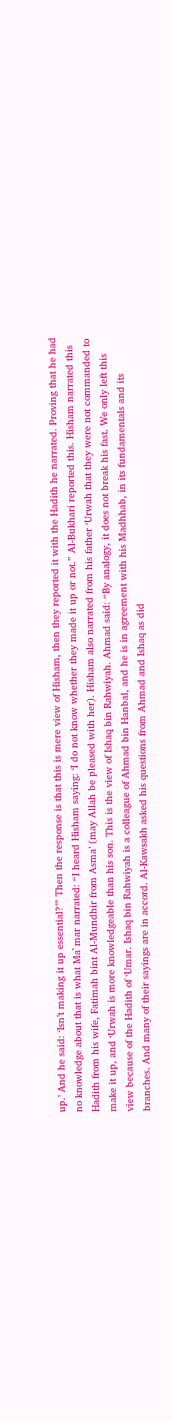up.’ And he said: ‘Isn’t making it up essential?’” Then the response is that this is mere view of Hisham, then they reported it with the Hadith he narrated. Proving that he had no knowledge about that is what Ma`mar narrated: “I heard Hisham saying: ‘I do not know whether they made it up or not.” Al-Bukhari reported this. Hisham narrated this Hadith from his wife, Fatimah bint Al-Mundhir from Asma’ (may Allah be pleased with her). Hisham also narrated from his father ‘Urwah that they were not commanded to make it up, and ‘Urwah is more knowledgeable than his son. This is the view of Ishaq bin Rahwiyah. Ahmad said: “By analogy, it does not break his fast. We only left this view because of the Hadith of ‘Umar. Ishaq bin Rahwiyah is a colleague of Ahmad bin Hanbal, and he is in agreement with his Madhhab, in its fundamentals and its branches. And many of their sayings are in accord. Al-Kawsakh asked his questions from Ahmad and Ishaq as did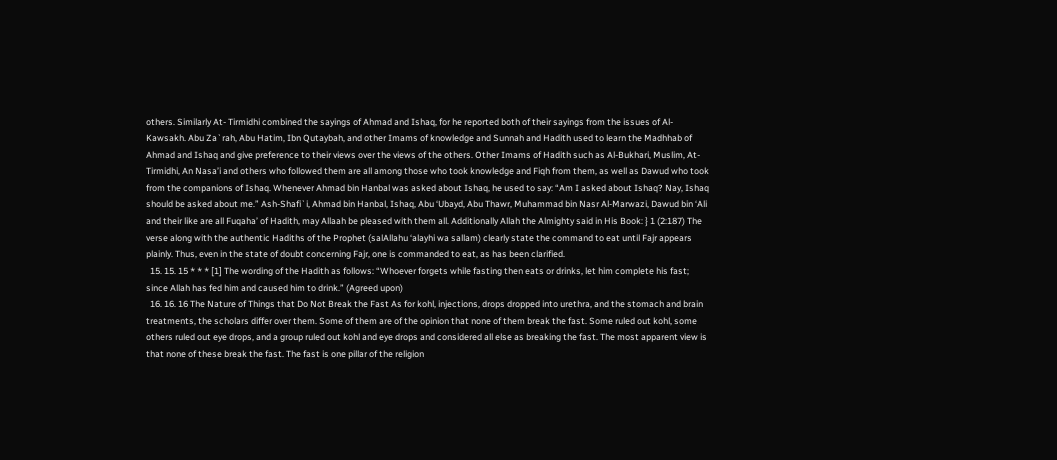others. Similarly At- Tirmidhi combined the sayings of Ahmad and Ishaq, for he reported both of their sayings from the issues of Al-Kawsakh. Abu Za`rah, Abu Hatim, Ibn Qutaybah, and other Imams of knowledge and Sunnah and Hadith used to learn the Madhhab of Ahmad and Ishaq and give preference to their views over the views of the others. Other Imams of Hadith such as Al-Bukhari, Muslim, At- Tirmidhi, An Nasa’i and others who followed them are all among those who took knowledge and Fiqh from them, as well as Dawud who took from the companions of Ishaq. Whenever Ahmad bin Hanbal was asked about Ishaq, he used to say: “Am I asked about Ishaq? Nay, Ishaq should be asked about me.” Ash-Shafi`i, Ahmad bin Hanbal, Ishaq, Abu ‘Ubayd, Abu Thawr, Muhammad bin Nasr Al-Marwazi, Dawud bin ‘Ali and their like are all Fuqaha’ of Hadith, may Allaah be pleased with them all. Additionally Allah the Almighty said in His Book: } 1 (2:187) The verse along with the authentic Hadiths of the Prophet (salAllahu ‘alayhi wa sallam) clearly state the command to eat until Fajr appears plainly. Thus, even in the state of doubt concerning Fajr, one is commanded to eat, as has been clarified.
  15. 15. 15 * * * [1] The wording of the Hadith as follows: “Whoever forgets while fasting then eats or drinks, let him complete his fast; since Allah has fed him and caused him to drink.” (Agreed upon)
  16. 16. 16 The Nature of Things that Do Not Break the Fast As for kohl, injections, drops dropped into urethra, and the stomach and brain treatments, the scholars differ over them. Some of them are of the opinion that none of them break the fast. Some ruled out kohl, some others ruled out eye drops, and a group ruled out kohl and eye drops and considered all else as breaking the fast. The most apparent view is that none of these break the fast. The fast is one pillar of the religion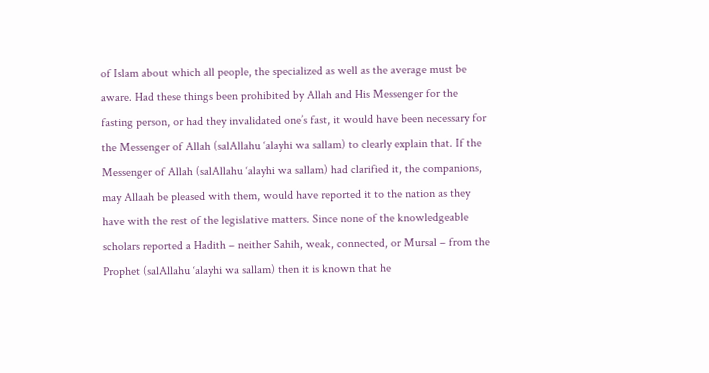of Islam about which all people, the specialized as well as the average must be aware. Had these things been prohibited by Allah and His Messenger for the fasting person, or had they invalidated one’s fast, it would have been necessary for the Messenger of Allah (salAllahu ‘alayhi wa sallam) to clearly explain that. If the Messenger of Allah (salAllahu ‘alayhi wa sallam) had clarified it, the companions, may Allaah be pleased with them, would have reported it to the nation as they have with the rest of the legislative matters. Since none of the knowledgeable scholars reported a Hadith – neither Sahih, weak, connected, or Mursal – from the Prophet (salAllahu ‘alayhi wa sallam) then it is known that he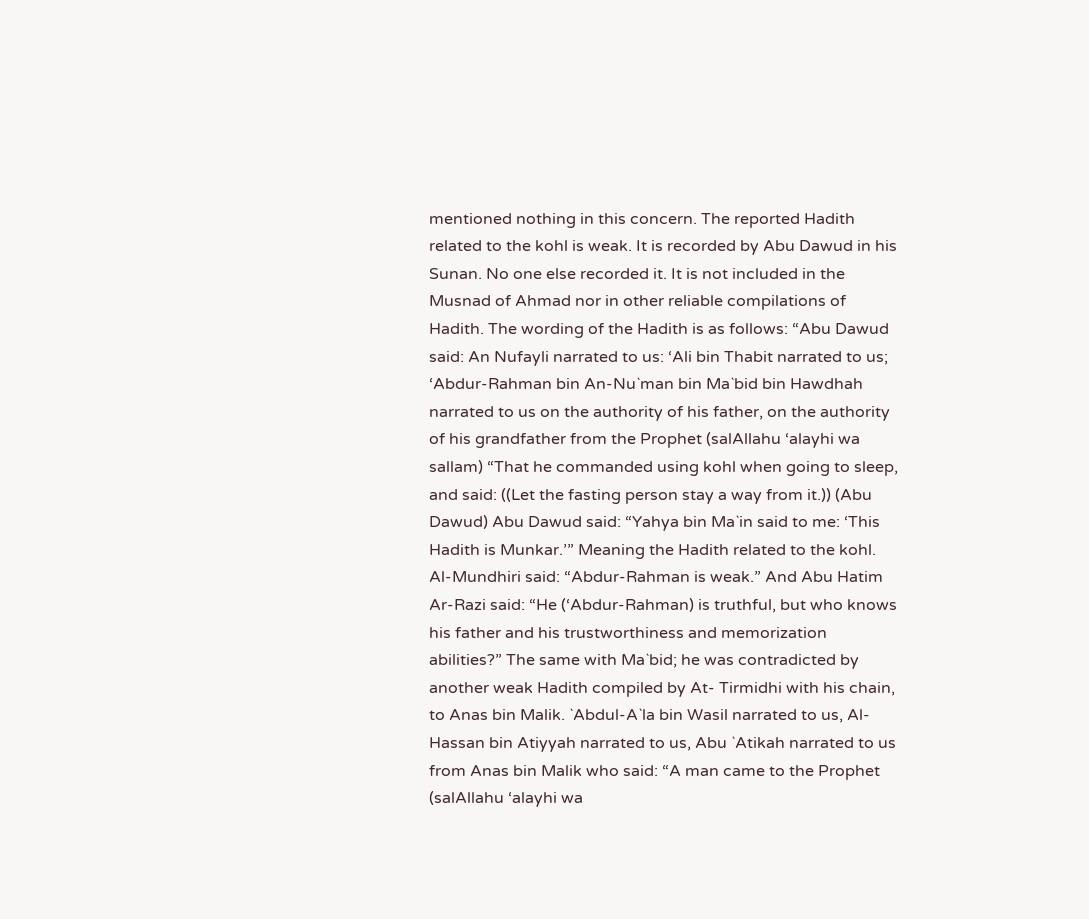mentioned nothing in this concern. The reported Hadith related to the kohl is weak. It is recorded by Abu Dawud in his Sunan. No one else recorded it. It is not included in the Musnad of Ahmad nor in other reliable compilations of Hadith. The wording of the Hadith is as follows: “Abu Dawud said: An Nufayli narrated to us: ‘Ali bin Thabit narrated to us; ‘Abdur-Rahman bin An-Nu`man bin Ma`bid bin Hawdhah narrated to us on the authority of his father, on the authority of his grandfather from the Prophet (salAllahu ‘alayhi wa sallam) “That he commanded using kohl when going to sleep, and said: ((Let the fasting person stay a way from it.)) (Abu Dawud) Abu Dawud said: “Yahya bin Ma`in said to me: ‘This Hadith is Munkar.’” Meaning the Hadith related to the kohl. Al-Mundhiri said: “Abdur-Rahman is weak.” And Abu Hatim Ar-Razi said: “He (‘Abdur-Rahman) is truthful, but who knows his father and his trustworthiness and memorization abilities?” The same with Ma`bid; he was contradicted by another weak Hadith compiled by At- Tirmidhi with his chain, to Anas bin Malik. `Abdul-A`la bin Wasil narrated to us, Al- Hassan bin Atiyyah narrated to us, Abu `Atikah narrated to us from Anas bin Malik who said: “A man came to the Prophet (salAllahu ‘alayhi wa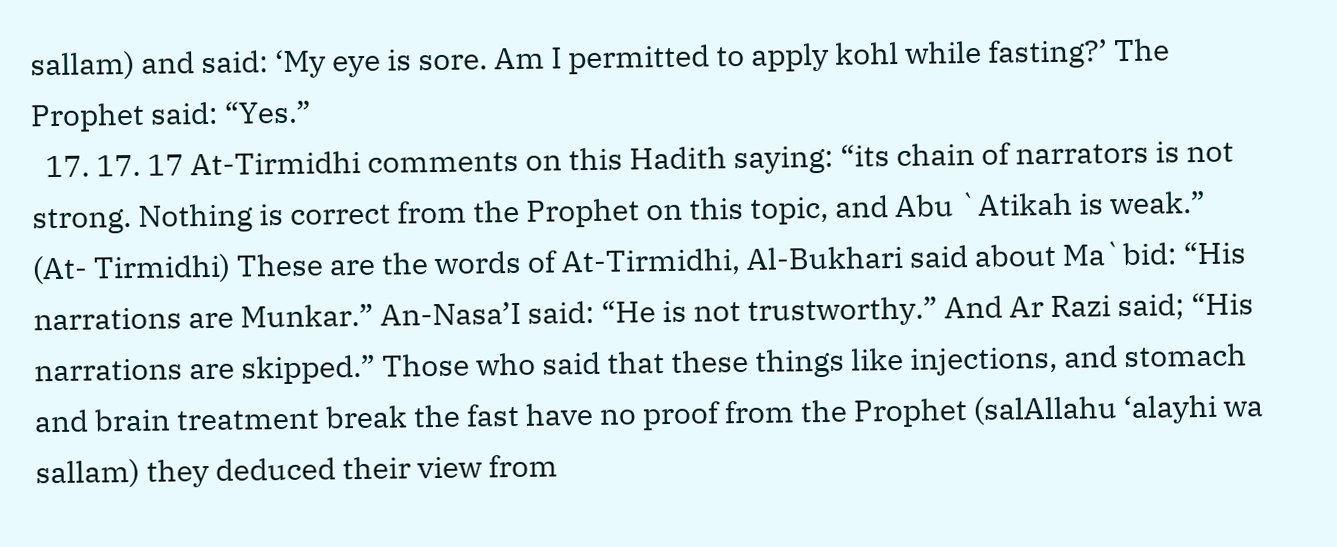sallam) and said: ‘My eye is sore. Am I permitted to apply kohl while fasting?’ The Prophet said: “Yes.”
  17. 17. 17 At-Tirmidhi comments on this Hadith saying: “its chain of narrators is not strong. Nothing is correct from the Prophet on this topic, and Abu `Atikah is weak.” (At- Tirmidhi) These are the words of At-Tirmidhi, Al-Bukhari said about Ma`bid: “His narrations are Munkar.” An-Nasa’I said: “He is not trustworthy.” And Ar Razi said; “His narrations are skipped.” Those who said that these things like injections, and stomach and brain treatment break the fast have no proof from the Prophet (salAllahu ‘alayhi wa sallam) they deduced their view from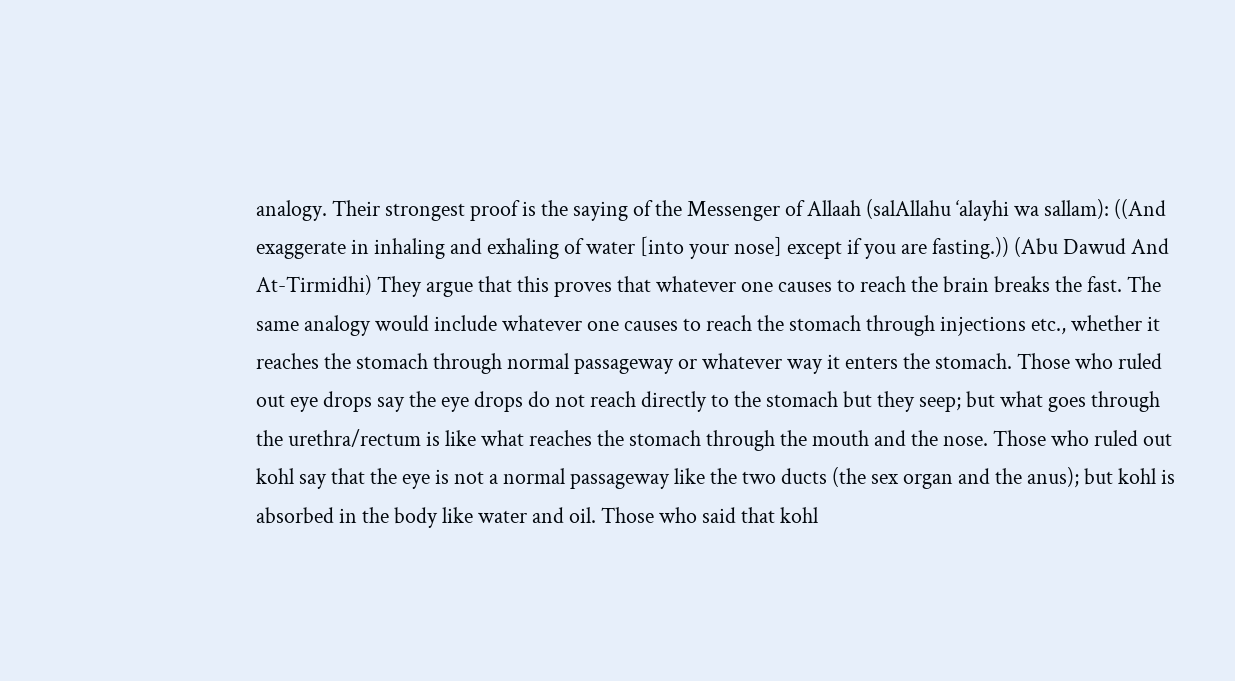analogy. Their strongest proof is the saying of the Messenger of Allaah (salAllahu ‘alayhi wa sallam): ((And exaggerate in inhaling and exhaling of water [into your nose] except if you are fasting.)) (Abu Dawud And At-Tirmidhi) They argue that this proves that whatever one causes to reach the brain breaks the fast. The same analogy would include whatever one causes to reach the stomach through injections etc., whether it reaches the stomach through normal passageway or whatever way it enters the stomach. Those who ruled out eye drops say the eye drops do not reach directly to the stomach but they seep; but what goes through the urethra/rectum is like what reaches the stomach through the mouth and the nose. Those who ruled out kohl say that the eye is not a normal passageway like the two ducts (the sex organ and the anus); but kohl is absorbed in the body like water and oil. Those who said that kohl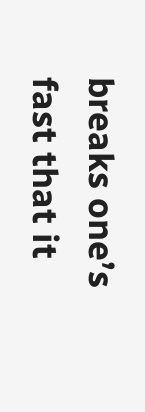breaks one’s fast that it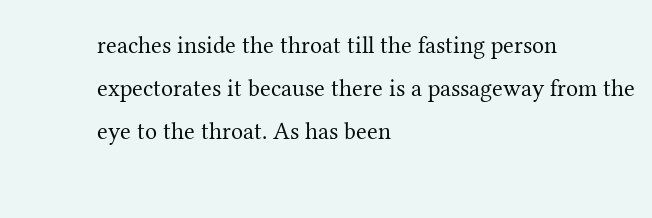reaches inside the throat till the fasting person expectorates it because there is a passageway from the eye to the throat. As has been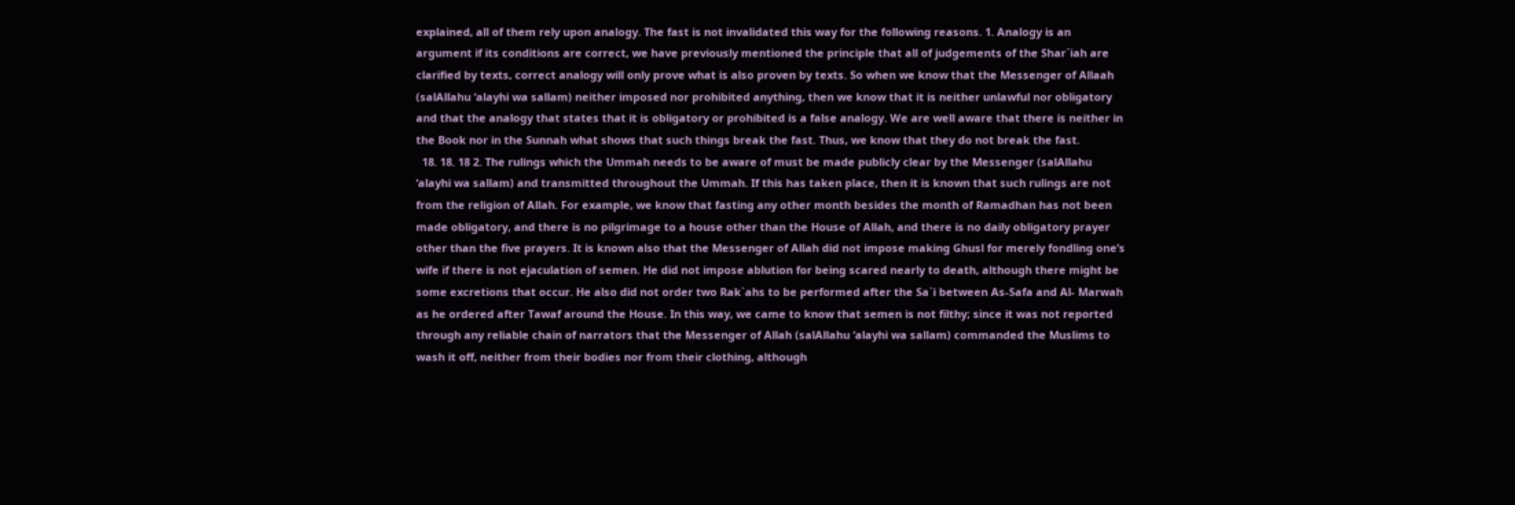explained, all of them rely upon analogy. The fast is not invalidated this way for the following reasons. 1. Analogy is an argument if its conditions are correct, we have previously mentioned the principle that all of judgements of the Shar`iah are clarified by texts, correct analogy will only prove what is also proven by texts. So when we know that the Messenger of Allaah (salAllahu ‘alayhi wa sallam) neither imposed nor prohibited anything, then we know that it is neither unlawful nor obligatory and that the analogy that states that it is obligatory or prohibited is a false analogy. We are well aware that there is neither in the Book nor in the Sunnah what shows that such things break the fast. Thus, we know that they do not break the fast.
  18. 18. 18 2. The rulings which the Ummah needs to be aware of must be made publicly clear by the Messenger (salAllahu ‘alayhi wa sallam) and transmitted throughout the Ummah. If this has taken place, then it is known that such rulings are not from the religion of Allah. For example, we know that fasting any other month besides the month of Ramadhan has not been made obligatory, and there is no pilgrimage to a house other than the House of Allah, and there is no daily obligatory prayer other than the five prayers. It is known also that the Messenger of Allah did not impose making Ghusl for merely fondling one’s wife if there is not ejaculation of semen. He did not impose ablution for being scared nearly to death, although there might be some excretions that occur. He also did not order two Rak`ahs to be performed after the Sa`i between As-Safa and Al- Marwah as he ordered after Tawaf around the House. In this way, we came to know that semen is not filthy; since it was not reported through any reliable chain of narrators that the Messenger of Allah (salAllahu ‘alayhi wa sallam) commanded the Muslims to wash it off, neither from their bodies nor from their clothing, although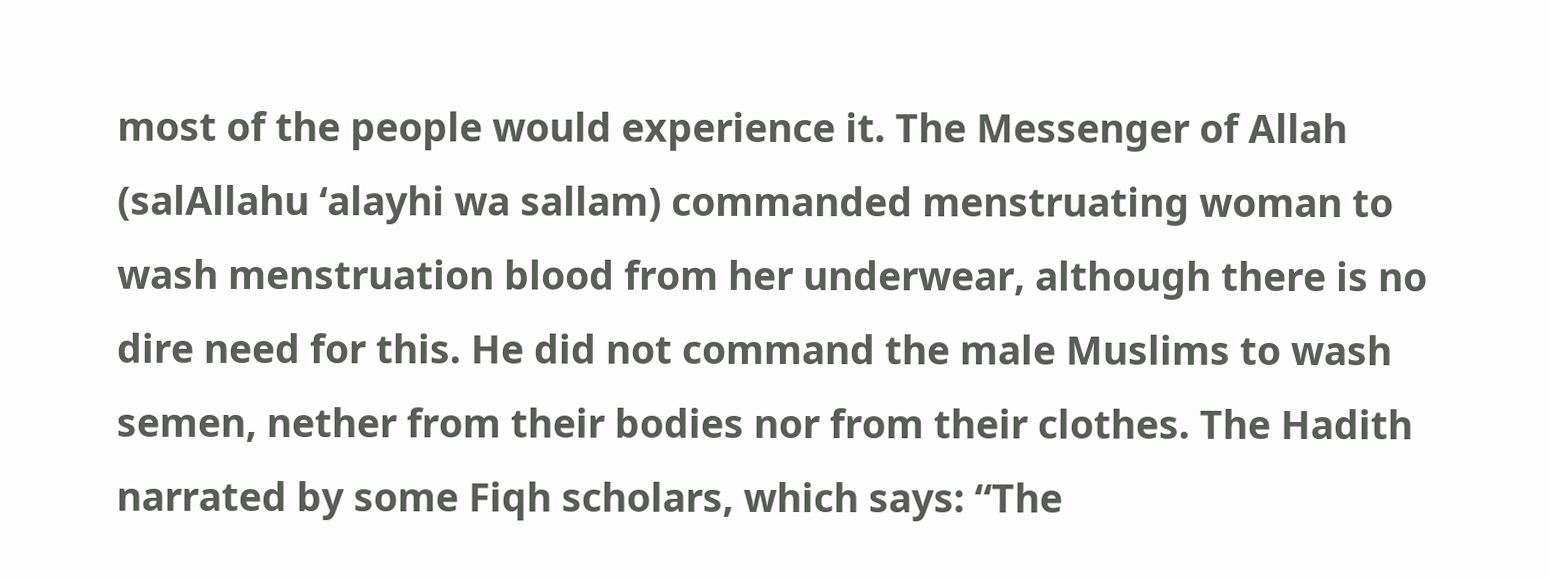most of the people would experience it. The Messenger of Allah (salAllahu ‘alayhi wa sallam) commanded menstruating woman to wash menstruation blood from her underwear, although there is no dire need for this. He did not command the male Muslims to wash semen, nether from their bodies nor from their clothes. The Hadith narrated by some Fiqh scholars, which says: “The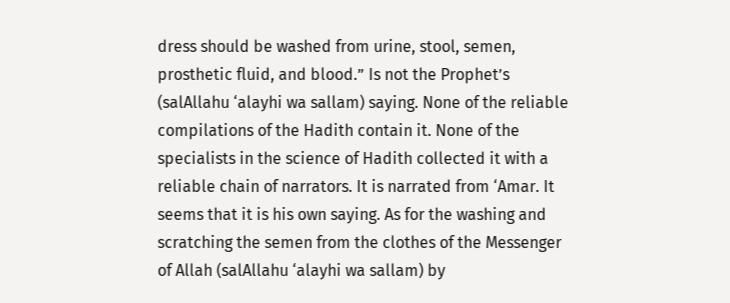dress should be washed from urine, stool, semen, prosthetic fluid, and blood.” Is not the Prophet’s (salAllahu ‘alayhi wa sallam) saying. None of the reliable compilations of the Hadith contain it. None of the specialists in the science of Hadith collected it with a reliable chain of narrators. It is narrated from ‘Amar. It seems that it is his own saying. As for the washing and scratching the semen from the clothes of the Messenger of Allah (salAllahu ‘alayhi wa sallam) by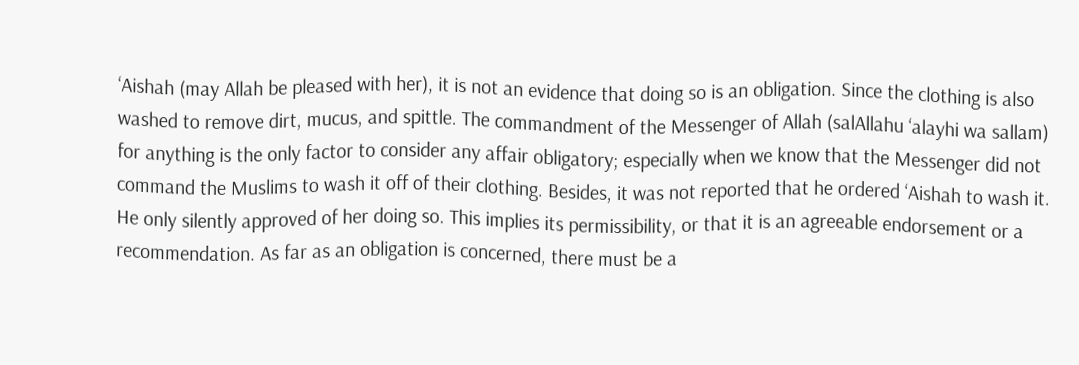‘Aishah (may Allah be pleased with her), it is not an evidence that doing so is an obligation. Since the clothing is also washed to remove dirt, mucus, and spittle. The commandment of the Messenger of Allah (salAllahu ‘alayhi wa sallam) for anything is the only factor to consider any affair obligatory; especially when we know that the Messenger did not command the Muslims to wash it off of their clothing. Besides, it was not reported that he ordered ‘Aishah to wash it. He only silently approved of her doing so. This implies its permissibility, or that it is an agreeable endorsement or a recommendation. As far as an obligation is concerned, there must be a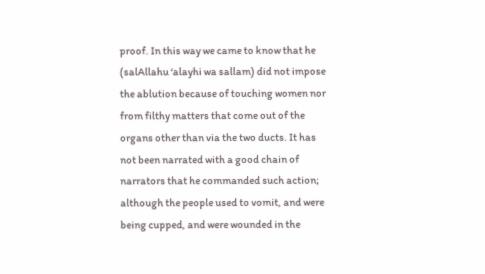proof. In this way we came to know that he (salAllahu ‘alayhi wa sallam) did not impose the ablution because of touching women nor from filthy matters that come out of the organs other than via the two ducts. It has not been narrated with a good chain of narrators that he commanded such action; although the people used to vomit, and were being cupped, and were wounded in the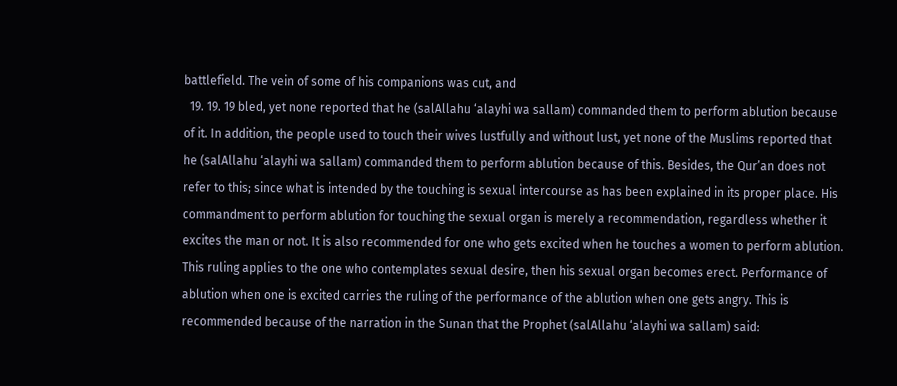battlefield. The vein of some of his companions was cut, and
  19. 19. 19 bled, yet none reported that he (salAllahu ‘alayhi wa sallam) commanded them to perform ablution because of it. In addition, the people used to touch their wives lustfully and without lust, yet none of the Muslims reported that he (salAllahu ‘alayhi wa sallam) commanded them to perform ablution because of this. Besides, the Qur’an does not refer to this; since what is intended by the touching is sexual intercourse as has been explained in its proper place. His commandment to perform ablution for touching the sexual organ is merely a recommendation, regardless whether it excites the man or not. It is also recommended for one who gets excited when he touches a women to perform ablution. This ruling applies to the one who contemplates sexual desire, then his sexual organ becomes erect. Performance of ablution when one is excited carries the ruling of the performance of the ablution when one gets angry. This is recommended because of the narration in the Sunan that the Prophet (salAllahu ‘alayhi wa sallam) said: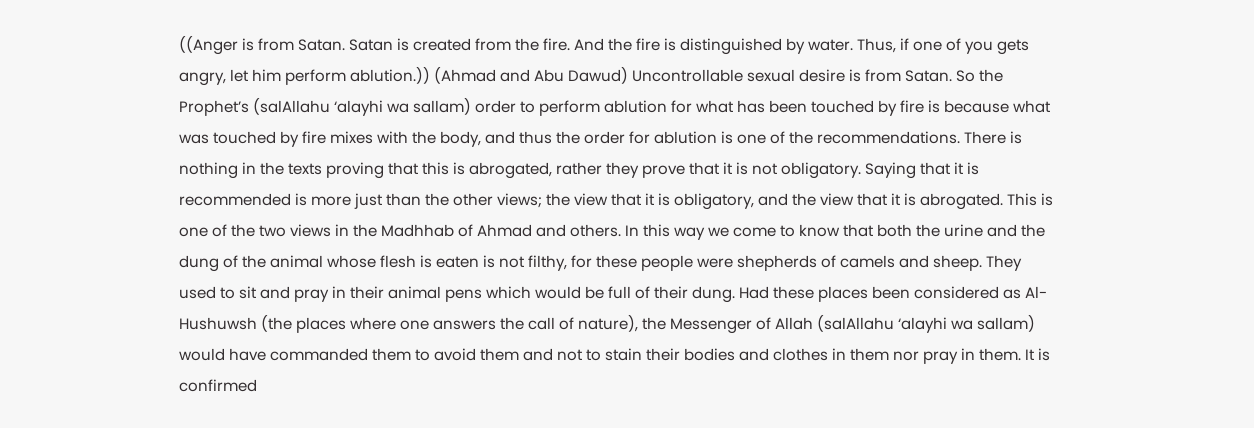((Anger is from Satan. Satan is created from the fire. And the fire is distinguished by water. Thus, if one of you gets angry, let him perform ablution.)) (Ahmad and Abu Dawud) Uncontrollable sexual desire is from Satan. So the Prophet’s (salAllahu ‘alayhi wa sallam) order to perform ablution for what has been touched by fire is because what was touched by fire mixes with the body, and thus the order for ablution is one of the recommendations. There is nothing in the texts proving that this is abrogated, rather they prove that it is not obligatory. Saying that it is recommended is more just than the other views; the view that it is obligatory, and the view that it is abrogated. This is one of the two views in the Madhhab of Ahmad and others. In this way we come to know that both the urine and the dung of the animal whose flesh is eaten is not filthy, for these people were shepherds of camels and sheep. They used to sit and pray in their animal pens which would be full of their dung. Had these places been considered as Al-Hushuwsh (the places where one answers the call of nature), the Messenger of Allah (salAllahu ‘alayhi wa sallam) would have commanded them to avoid them and not to stain their bodies and clothes in them nor pray in them. It is confirmed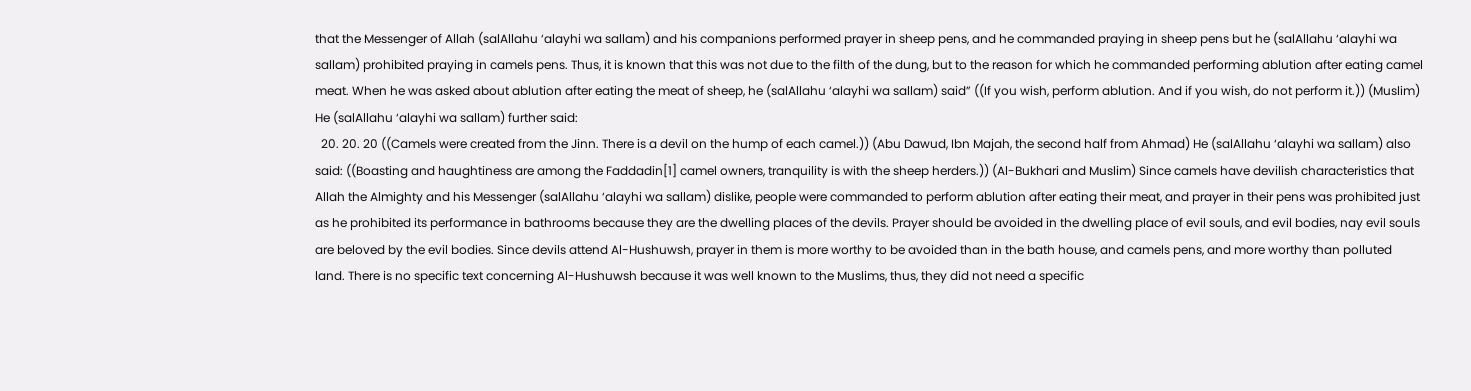that the Messenger of Allah (salAllahu ‘alayhi wa sallam) and his companions performed prayer in sheep pens, and he commanded praying in sheep pens but he (salAllahu ‘alayhi wa sallam) prohibited praying in camels pens. Thus, it is known that this was not due to the filth of the dung, but to the reason for which he commanded performing ablution after eating camel meat. When he was asked about ablution after eating the meat of sheep, he (salAllahu ‘alayhi wa sallam) said” ((If you wish, perform ablution. And if you wish, do not perform it.)) (Muslim) He (salAllahu ‘alayhi wa sallam) further said:
  20. 20. 20 ((Camels were created from the Jinn. There is a devil on the hump of each camel.)) (Abu Dawud, Ibn Majah, the second half from Ahmad) He (salAllahu ‘alayhi wa sallam) also said: ((Boasting and haughtiness are among the Faddadin[1] camel owners, tranquility is with the sheep herders.)) (Al-Bukhari and Muslim) Since camels have devilish characteristics that Allah the Almighty and his Messenger (salAllahu ‘alayhi wa sallam) dislike, people were commanded to perform ablution after eating their meat, and prayer in their pens was prohibited just as he prohibited its performance in bathrooms because they are the dwelling places of the devils. Prayer should be avoided in the dwelling place of evil souls, and evil bodies, nay evil souls are beloved by the evil bodies. Since devils attend Al-Hushuwsh, prayer in them is more worthy to be avoided than in the bath house, and camels pens, and more worthy than polluted land. There is no specific text concerning Al-Hushuwsh because it was well known to the Muslims, thus, they did not need a specific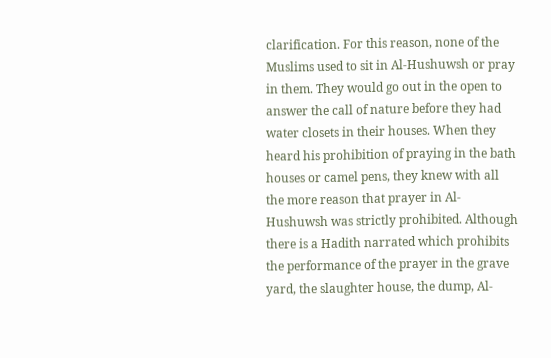clarification. For this reason, none of the Muslims used to sit in Al-Hushuwsh or pray in them. They would go out in the open to answer the call of nature before they had water closets in their houses. When they heard his prohibition of praying in the bath houses or camel pens, they knew with all the more reason that prayer in Al-Hushuwsh was strictly prohibited. Although there is a Hadith narrated which prohibits the performance of the prayer in the grave yard, the slaughter house, the dump, Al-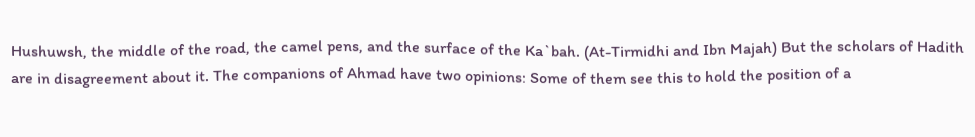Hushuwsh, the middle of the road, the camel pens, and the surface of the Ka`bah. (At-Tirmidhi and Ibn Majah) But the scholars of Hadith are in disagreement about it. The companions of Ahmad have two opinions: Some of them see this to hold the position of a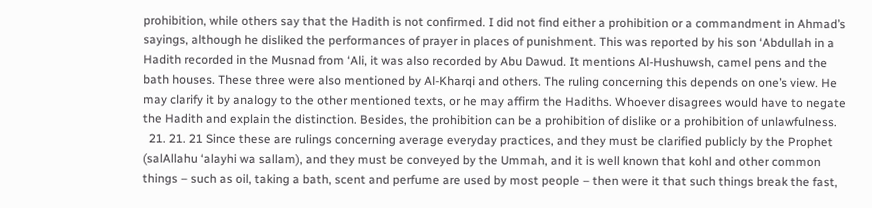prohibition, while others say that the Hadith is not confirmed. I did not find either a prohibition or a commandment in Ahmad’s sayings, although he disliked the performances of prayer in places of punishment. This was reported by his son ‘Abdullah in a Hadith recorded in the Musnad from ‘Ali, it was also recorded by Abu Dawud. It mentions Al-Hushuwsh, camel pens and the bath houses. These three were also mentioned by Al-Kharqi and others. The ruling concerning this depends on one’s view. He may clarify it by analogy to the other mentioned texts, or he may affirm the Hadiths. Whoever disagrees would have to negate the Hadith and explain the distinction. Besides, the prohibition can be a prohibition of dislike or a prohibition of unlawfulness.
  21. 21. 21 Since these are rulings concerning average everyday practices, and they must be clarified publicly by the Prophet (salAllahu ‘alayhi wa sallam), and they must be conveyed by the Ummah, and it is well known that kohl and other common things – such as oil, taking a bath, scent and perfume are used by most people – then were it that such things break the fast,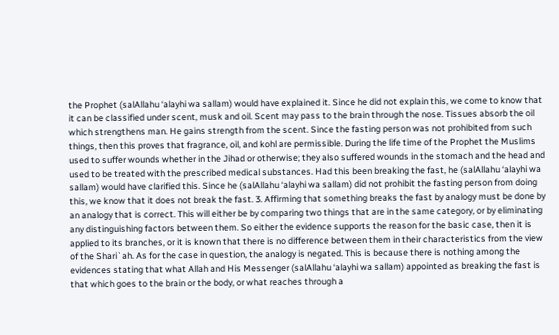the Prophet (salAllahu ‘alayhi wa sallam) would have explained it. Since he did not explain this, we come to know that it can be classified under scent, musk and oil. Scent may pass to the brain through the nose. Tissues absorb the oil which strengthens man. He gains strength from the scent. Since the fasting person was not prohibited from such things, then this proves that fragrance, oil, and kohl are permissible. During the life time of the Prophet the Muslims used to suffer wounds whether in the Jihad or otherwise; they also suffered wounds in the stomach and the head and used to be treated with the prescribed medical substances. Had this been breaking the fast, he (salAllahu ‘alayhi wa sallam) would have clarified this. Since he (salAllahu ‘alayhi wa sallam) did not prohibit the fasting person from doing this, we know that it does not break the fast. 3. Affirming that something breaks the fast by analogy must be done by an analogy that is correct. This will either be by comparing two things that are in the same category, or by eliminating any distinguishing factors between them. So either the evidence supports the reason for the basic case, then it is applied to its branches, or it is known that there is no difference between them in their characteristics from the view of the Shari`ah. As for the case in question, the analogy is negated. This is because there is nothing among the evidences stating that what Allah and His Messenger (salAllahu ‘alayhi wa sallam) appointed as breaking the fast is that which goes to the brain or the body, or what reaches through a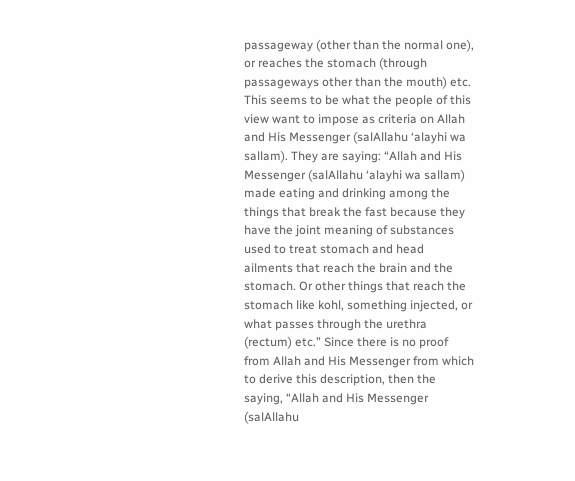passageway (other than the normal one), or reaches the stomach (through passageways other than the mouth) etc. This seems to be what the people of this view want to impose as criteria on Allah and His Messenger (salAllahu ‘alayhi wa sallam). They are saying: “Allah and His Messenger (salAllahu ‘alayhi wa sallam) made eating and drinking among the things that break the fast because they have the joint meaning of substances used to treat stomach and head ailments that reach the brain and the stomach. Or other things that reach the stomach like kohl, something injected, or what passes through the urethra (rectum) etc.” Since there is no proof from Allah and His Messenger from which to derive this description, then the saying, “Allah and His Messenger (salAllahu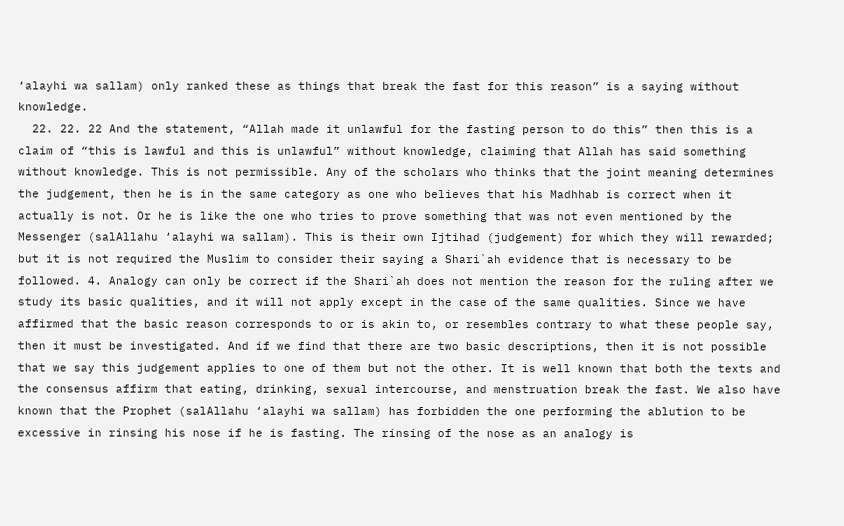‘alayhi wa sallam) only ranked these as things that break the fast for this reason” is a saying without knowledge.
  22. 22. 22 And the statement, “Allah made it unlawful for the fasting person to do this” then this is a claim of “this is lawful and this is unlawful” without knowledge, claiming that Allah has said something without knowledge. This is not permissible. Any of the scholars who thinks that the joint meaning determines the judgement, then he is in the same category as one who believes that his Madhhab is correct when it actually is not. Or he is like the one who tries to prove something that was not even mentioned by the Messenger (salAllahu ‘alayhi wa sallam). This is their own Ijtihad (judgement) for which they will rewarded; but it is not required the Muslim to consider their saying a Shari`ah evidence that is necessary to be followed. 4. Analogy can only be correct if the Shari`ah does not mention the reason for the ruling after we study its basic qualities, and it will not apply except in the case of the same qualities. Since we have affirmed that the basic reason corresponds to or is akin to, or resembles contrary to what these people say, then it must be investigated. And if we find that there are two basic descriptions, then it is not possible that we say this judgement applies to one of them but not the other. It is well known that both the texts and the consensus affirm that eating, drinking, sexual intercourse, and menstruation break the fast. We also have known that the Prophet (salAllahu ‘alayhi wa sallam) has forbidden the one performing the ablution to be excessive in rinsing his nose if he is fasting. The rinsing of the nose as an analogy is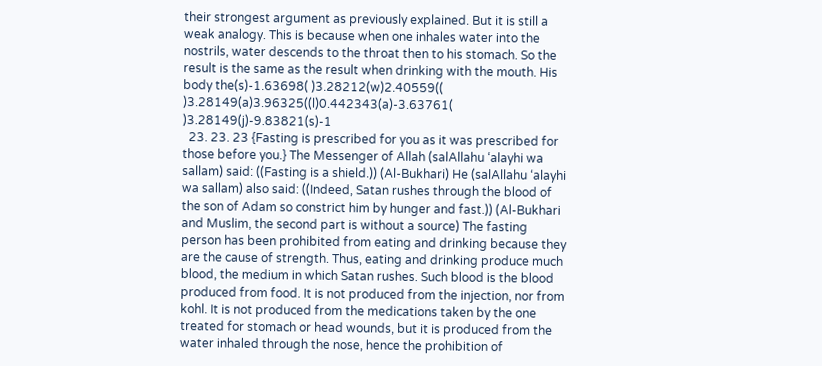their strongest argument as previously explained. But it is still a weak analogy. This is because when one inhales water into the nostrils, water descends to the throat then to his stomach. So the result is the same as the result when drinking with the mouth. His body the(s)-1.63698( )3.28212(w)2.40559(( )3.28149(a)3.96325((l)0.442343(a)-3.63761( )3.28149(j)-9.83821(s)-1
  23. 23. 23 {Fasting is prescribed for you as it was prescribed for those before you.} The Messenger of Allah (salAllahu ‘alayhi wa sallam) said: ((Fasting is a shield.)) (Al-Bukhari) He (salAllahu ‘alayhi wa sallam) also said: ((Indeed, Satan rushes through the blood of the son of Adam so constrict him by hunger and fast.)) (Al-Bukhari and Muslim, the second part is without a source) The fasting person has been prohibited from eating and drinking because they are the cause of strength. Thus, eating and drinking produce much blood, the medium in which Satan rushes. Such blood is the blood produced from food. It is not produced from the injection, nor from kohl. It is not produced from the medications taken by the one treated for stomach or head wounds, but it is produced from the water inhaled through the nose, hence the prohibition of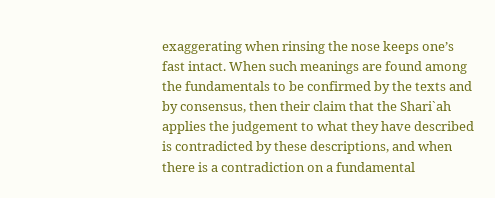exaggerating when rinsing the nose keeps one’s fast intact. When such meanings are found among the fundamentals to be confirmed by the texts and by consensus, then their claim that the Shari`ah applies the judgement to what they have described is contradicted by these descriptions, and when there is a contradiction on a fundamental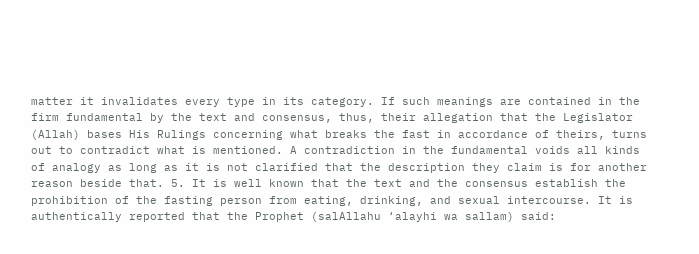matter it invalidates every type in its category. If such meanings are contained in the firm fundamental by the text and consensus, thus, their allegation that the Legislator (Allah) bases His Rulings concerning what breaks the fast in accordance of theirs, turns out to contradict what is mentioned. A contradiction in the fundamental voids all kinds of analogy as long as it is not clarified that the description they claim is for another reason beside that. 5. It is well known that the text and the consensus establish the prohibition of the fasting person from eating, drinking, and sexual intercourse. It is authentically reported that the Prophet (salAllahu ‘alayhi wa sallam) said: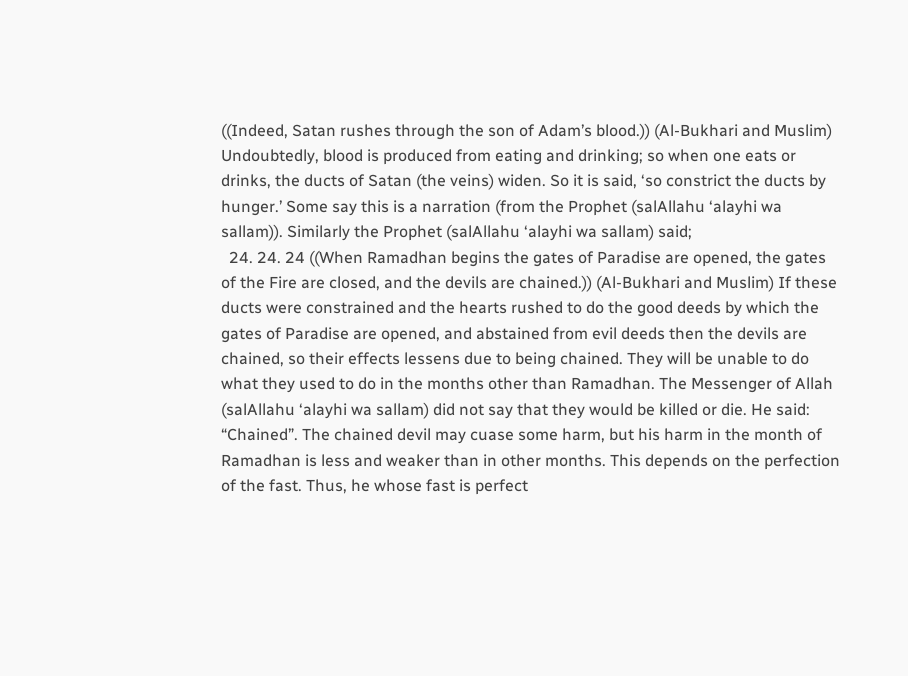((Indeed, Satan rushes through the son of Adam’s blood.)) (Al-Bukhari and Muslim) Undoubtedly, blood is produced from eating and drinking; so when one eats or drinks, the ducts of Satan (the veins) widen. So it is said, ‘so constrict the ducts by hunger.’ Some say this is a narration (from the Prophet (salAllahu ‘alayhi wa sallam)). Similarly the Prophet (salAllahu ‘alayhi wa sallam) said;
  24. 24. 24 ((When Ramadhan begins the gates of Paradise are opened, the gates of the Fire are closed, and the devils are chained.)) (Al-Bukhari and Muslim) If these ducts were constrained and the hearts rushed to do the good deeds by which the gates of Paradise are opened, and abstained from evil deeds then the devils are chained, so their effects lessens due to being chained. They will be unable to do what they used to do in the months other than Ramadhan. The Messenger of Allah (salAllahu ‘alayhi wa sallam) did not say that they would be killed or die. He said: “Chained”. The chained devil may cuase some harm, but his harm in the month of Ramadhan is less and weaker than in other months. This depends on the perfection of the fast. Thus, he whose fast is perfect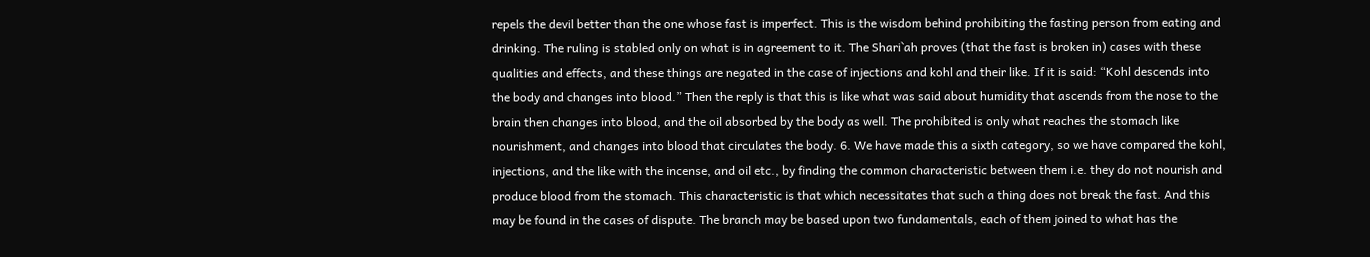repels the devil better than the one whose fast is imperfect. This is the wisdom behind prohibiting the fasting person from eating and drinking. The ruling is stabled only on what is in agreement to it. The Shari`ah proves (that the fast is broken in) cases with these qualities and effects, and these things are negated in the case of injections and kohl and their like. If it is said: “Kohl descends into the body and changes into blood.” Then the reply is that this is like what was said about humidity that ascends from the nose to the brain then changes into blood, and the oil absorbed by the body as well. The prohibited is only what reaches the stomach like nourishment, and changes into blood that circulates the body. 6. We have made this a sixth category, so we have compared the kohl, injections, and the like with the incense, and oil etc., by finding the common characteristic between them i.e. they do not nourish and produce blood from the stomach. This characteristic is that which necessitates that such a thing does not break the fast. And this may be found in the cases of dispute. The branch may be based upon two fundamentals, each of them joined to what has the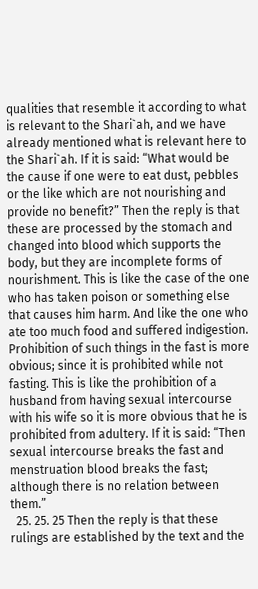qualities that resemble it according to what is relevant to the Shari`ah, and we have already mentioned what is relevant here to the Shari`ah. If it is said: “What would be the cause if one were to eat dust, pebbles or the like which are not nourishing and provide no benefit?” Then the reply is that these are processed by the stomach and changed into blood which supports the body, but they are incomplete forms of nourishment. This is like the case of the one who has taken poison or something else that causes him harm. And like the one who ate too much food and suffered indigestion. Prohibition of such things in the fast is more obvious; since it is prohibited while not fasting. This is like the prohibition of a husband from having sexual intercourse with his wife so it is more obvious that he is prohibited from adultery. If it is said: “Then sexual intercourse breaks the fast and menstruation blood breaks the fast; although there is no relation between them.”
  25. 25. 25 Then the reply is that these rulings are established by the text and the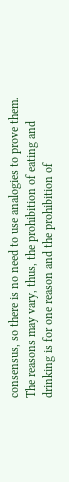consensus, so there is no need to use analogies to prove them. The reasons may vary, thus, the prohibition of eating and drinking is for one reason and the prohibition of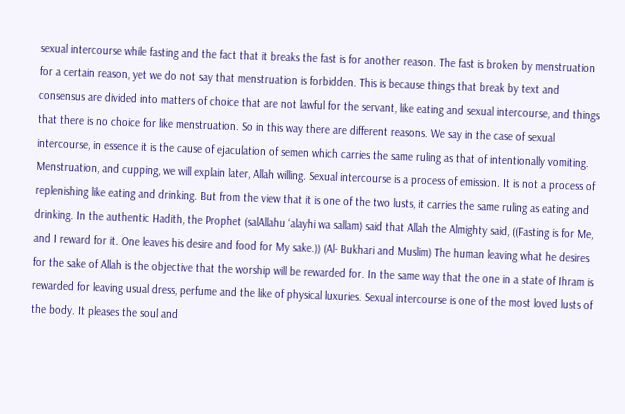sexual intercourse while fasting and the fact that it breaks the fast is for another reason. The fast is broken by menstruation for a certain reason, yet we do not say that menstruation is forbidden. This is because things that break by text and consensus are divided into matters of choice that are not lawful for the servant, like eating and sexual intercourse, and things that there is no choice for like menstruation. So in this way there are different reasons. We say in the case of sexual intercourse, in essence it is the cause of ejaculation of semen which carries the same ruling as that of intentionally vomiting. Menstruation, and cupping, we will explain later, Allah willing. Sexual intercourse is a process of emission. It is not a process of replenishing like eating and drinking. But from the view that it is one of the two lusts, it carries the same ruling as eating and drinking. In the authentic Hadith, the Prophet (salAllahu ‘alayhi wa sallam) said that Allah the Almighty said, ((Fasting is for Me, and I reward for it. One leaves his desire and food for My sake.)) (Al- Bukhari and Muslim) The human leaving what he desires for the sake of Allah is the objective that the worship will be rewarded for. In the same way that the one in a state of Ihram is rewarded for leaving usual dress, perfume and the like of physical luxuries. Sexual intercourse is one of the most loved lusts of the body. It pleases the soul and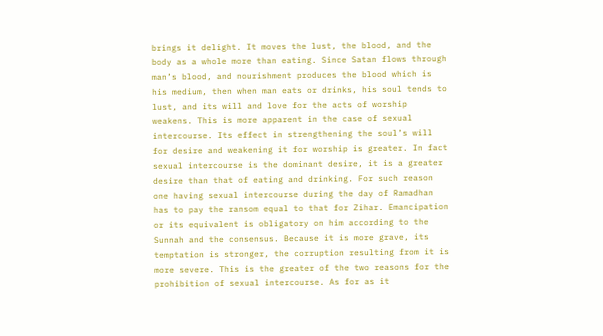brings it delight. It moves the lust, the blood, and the body as a whole more than eating. Since Satan flows through man’s blood, and nourishment produces the blood which is his medium, then when man eats or drinks, his soul tends to lust, and its will and love for the acts of worship weakens. This is more apparent in the case of sexual intercourse. Its effect in strengthening the soul’s will for desire and weakening it for worship is greater. In fact sexual intercourse is the dominant desire, it is a greater desire than that of eating and drinking. For such reason one having sexual intercourse during the day of Ramadhan has to pay the ransom equal to that for Zihar. Emancipation or its equivalent is obligatory on him according to the Sunnah and the consensus. Because it is more grave, its temptation is stronger, the corruption resulting from it is more severe. This is the greater of the two reasons for the prohibition of sexual intercourse. As for as it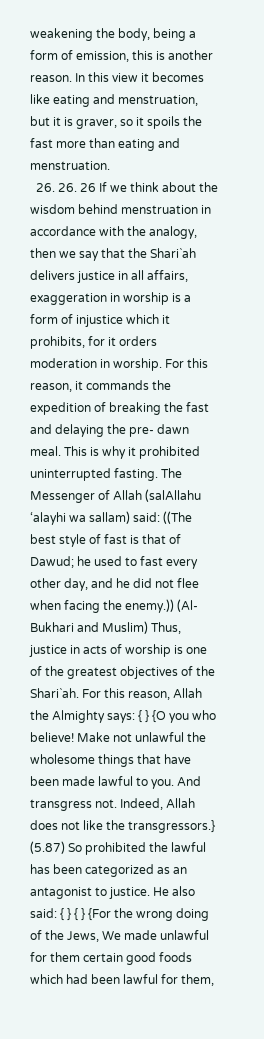weakening the body, being a form of emission, this is another reason. In this view it becomes like eating and menstruation, but it is graver, so it spoils the fast more than eating and menstruation.
  26. 26. 26 If we think about the wisdom behind menstruation in accordance with the analogy, then we say that the Shari`ah delivers justice in all affairs, exaggeration in worship is a form of injustice which it prohibits, for it orders moderation in worship. For this reason, it commands the expedition of breaking the fast and delaying the pre- dawn meal. This is why it prohibited uninterrupted fasting. The Messenger of Allah (salAllahu ‘alayhi wa sallam) said: ((The best style of fast is that of Dawud; he used to fast every other day, and he did not flee when facing the enemy.)) (Al-Bukhari and Muslim) Thus, justice in acts of worship is one of the greatest objectives of the Shari`ah. For this reason, Allah the Almighty says: { } {O you who believe! Make not unlawful the wholesome things that have been made lawful to you. And transgress not. Indeed, Allah does not like the transgressors.} (5.87) So prohibited the lawful has been categorized as an antagonist to justice. He also said: { } { } {For the wrong doing of the Jews, We made unlawful for them certain good foods which had been lawful for them,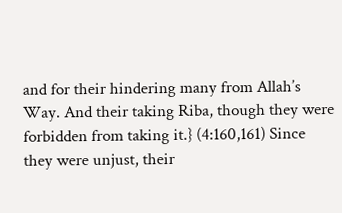and for their hindering many from Allah’s Way. And their taking Riba, though they were forbidden from taking it.} (4:160,161) Since they were unjust, their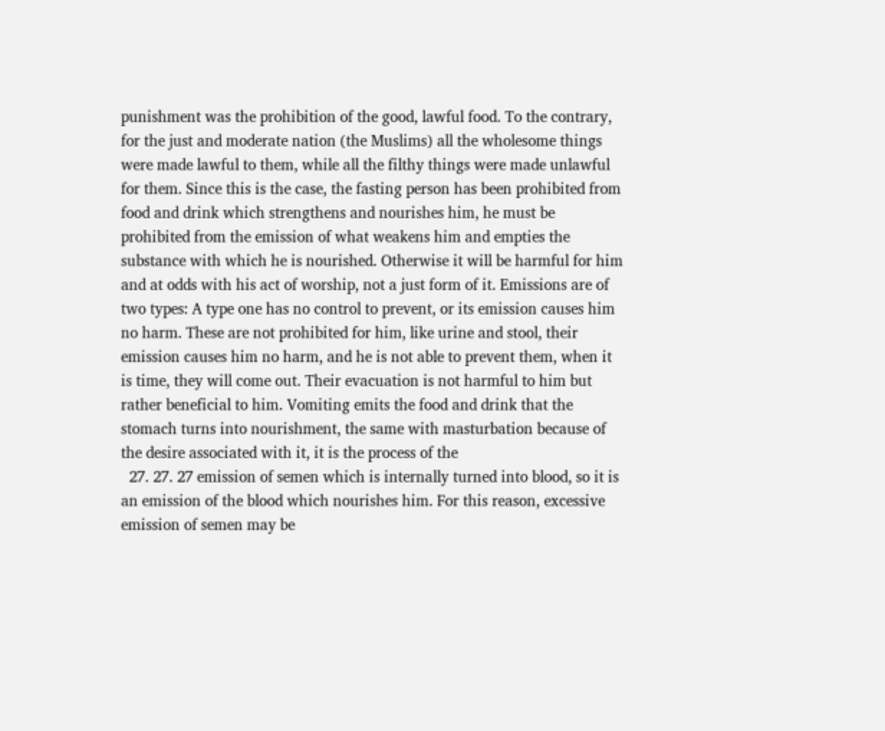punishment was the prohibition of the good, lawful food. To the contrary, for the just and moderate nation (the Muslims) all the wholesome things were made lawful to them, while all the filthy things were made unlawful for them. Since this is the case, the fasting person has been prohibited from food and drink which strengthens and nourishes him, he must be prohibited from the emission of what weakens him and empties the substance with which he is nourished. Otherwise it will be harmful for him and at odds with his act of worship, not a just form of it. Emissions are of two types: A type one has no control to prevent, or its emission causes him no harm. These are not prohibited for him, like urine and stool, their emission causes him no harm, and he is not able to prevent them, when it is time, they will come out. Their evacuation is not harmful to him but rather beneficial to him. Vomiting emits the food and drink that the stomach turns into nourishment, the same with masturbation because of the desire associated with it, it is the process of the
  27. 27. 27 emission of semen which is internally turned into blood, so it is an emission of the blood which nourishes him. For this reason, excessive emission of semen may be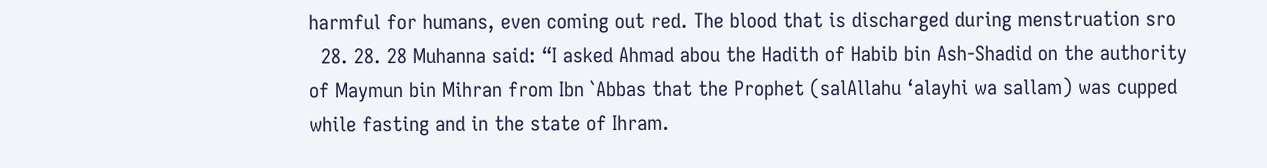harmful for humans, even coming out red. The blood that is discharged during menstruation sro
  28. 28. 28 Muhanna said: “I asked Ahmad abou the Hadith of Habib bin Ash-Shadid on the authority of Maymun bin Mihran from Ibn `Abbas that the Prophet (salAllahu ‘alayhi wa sallam) was cupped while fasting and in the state of Ihram.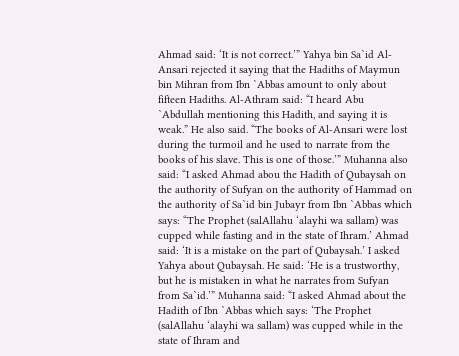Ahmad said: ‘It is not correct.’” Yahya bin Sa`id Al-Ansari rejected it saying that the Hadiths of Maymun bin Mihran from Ibn `Abbas amount to only about fifteen Hadiths. Al-Athram said: “I heard Abu `Abdullah mentioning this Hadith, and saying it is weak.” He also said. “The books of Al-Ansari were lost during the turmoil and he used to narrate from the books of his slave. This is one of those.’” Muhanna also said: “I asked Ahmad abou the Hadith of Qubaysah on the authority of Sufyan on the authority of Hammad on the authority of Sa`id bin Jubayr from Ibn `Abbas which says: “The Prophet (salAllahu ‘alayhi wa sallam) was cupped while fasting and in the state of Ihram.’ Ahmad said: ‘It is a mistake on the part of Qubaysah.’ I asked Yahya about Qubaysah. He said: ‘He is a trustworthy, but he is mistaken in what he narrates from Sufyan from Sa`id.’” Muhanna said: “I asked Ahmad about the Hadith of Ibn `Abbas which says: ‘The Prophet (salAllahu ‘alayhi wa sallam) was cupped while in the state of Ihram and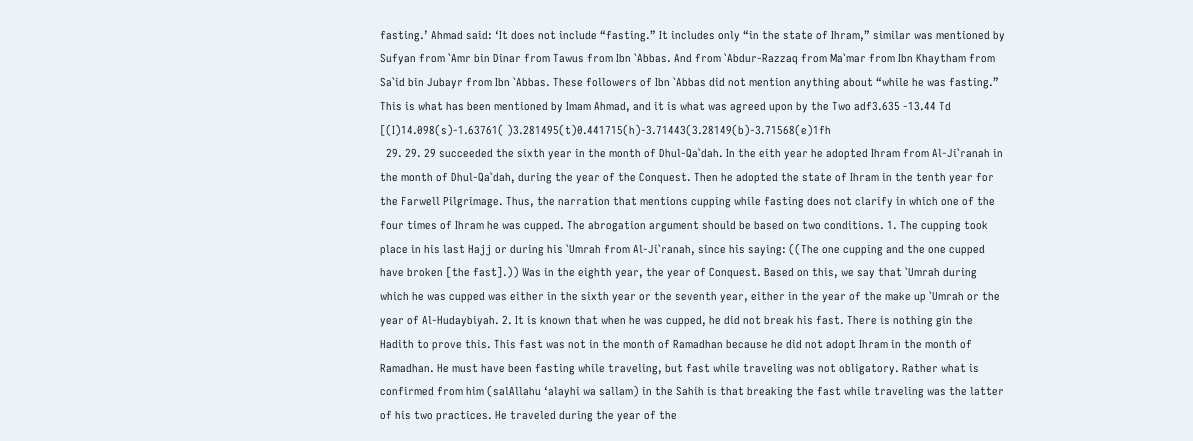fasting.’ Ahmad said: ‘It does not include “fasting.” It includes only “in the state of Ihram,” similar was mentioned by Sufyan from `Amr bin Dinar from Tawus from Ibn `Abbas. And from `Abdur-Razzaq from Ma`mar from Ibn Khaytham from Sa`id bin Jubayr from Ibn `Abbas. These followers of Ibn `Abbas did not mention anything about “while he was fasting.” This is what has been mentioned by Imam Ahmad, and it is what was agreed upon by the Two adf3.635 -13.44 Td [(I)14.098(s)-1.63761( )3.281495(t)0.441715(h)-3.71443(3.28149(b)-3.71568(e)1fh
  29. 29. 29 succeeded the sixth year in the month of Dhul-Qa`dah. In the eith year he adopted Ihram from Al-Ji`ranah in the month of Dhul-Qa`dah, during the year of the Conquest. Then he adopted the state of Ihram in the tenth year for the Farwell Pilgrimage. Thus, the narration that mentions cupping while fasting does not clarify in which one of the four times of Ihram he was cupped. The abrogation argument should be based on two conditions. 1. The cupping took place in his last Hajj or during his `Umrah from Al-Ji`ranah, since his saying: ((The one cupping and the one cupped have broken [the fast].)) Was in the eighth year, the year of Conquest. Based on this, we say that `Umrah during which he was cupped was either in the sixth year or the seventh year, either in the year of the make up `Umrah or the year of Al-Hudaybiyah. 2. It is known that when he was cupped, he did not break his fast. There is nothing gin the Hadith to prove this. This fast was not in the month of Ramadhan because he did not adopt Ihram in the month of Ramadhan. He must have been fasting while traveling, but fast while traveling was not obligatory. Rather what is confirmed from him (salAllahu ‘alayhi wa sallam) in the Sahih is that breaking the fast while traveling was the latter of his two practices. He traveled during the year of the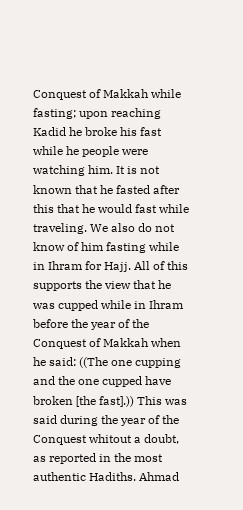Conquest of Makkah while fasting; upon reaching Kadid he broke his fast while he people were watching him. It is not known that he fasted after this that he would fast while traveling. We also do not know of him fasting while in Ihram for Hajj. All of this supports the view that he was cupped while in Ihram before the year of the Conquest of Makkah when he said: ((The one cupping and the one cupped have broken [the fast].)) This was said during the year of the Conquest whitout a doubt, as reported in the most authentic Hadiths. Ahmad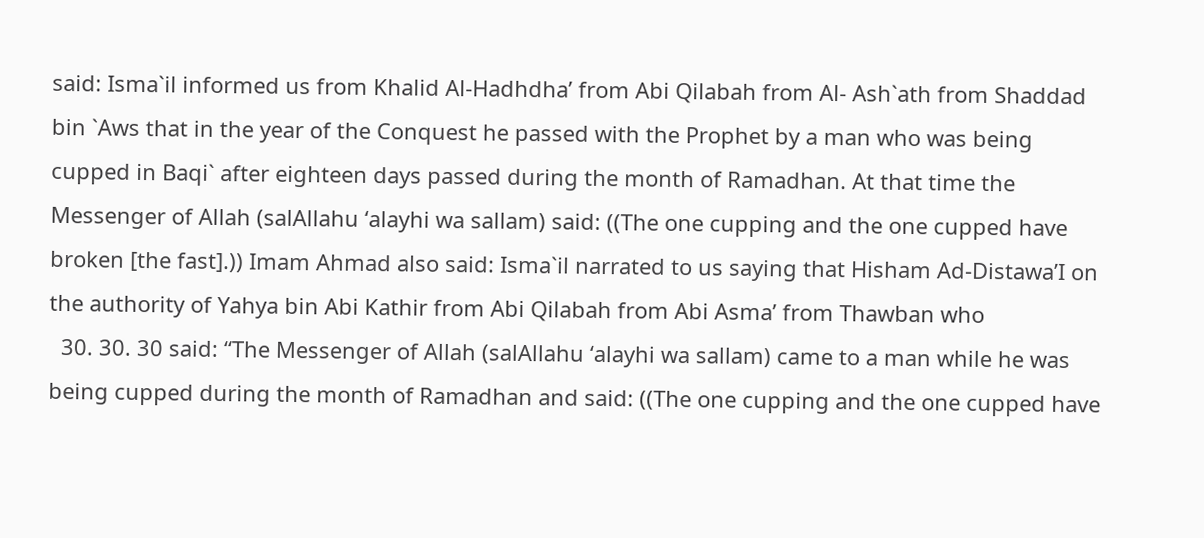said: Isma`il informed us from Khalid Al-Hadhdha’ from Abi Qilabah from Al- Ash`ath from Shaddad bin `Aws that in the year of the Conquest he passed with the Prophet by a man who was being cupped in Baqi` after eighteen days passed during the month of Ramadhan. At that time the Messenger of Allah (salAllahu ‘alayhi wa sallam) said: ((The one cupping and the one cupped have broken [the fast].)) Imam Ahmad also said: Isma`il narrated to us saying that Hisham Ad-Distawa’I on the authority of Yahya bin Abi Kathir from Abi Qilabah from Abi Asma’ from Thawban who
  30. 30. 30 said: “The Messenger of Allah (salAllahu ‘alayhi wa sallam) came to a man while he was being cupped during the month of Ramadhan and said: ((The one cupping and the one cupped have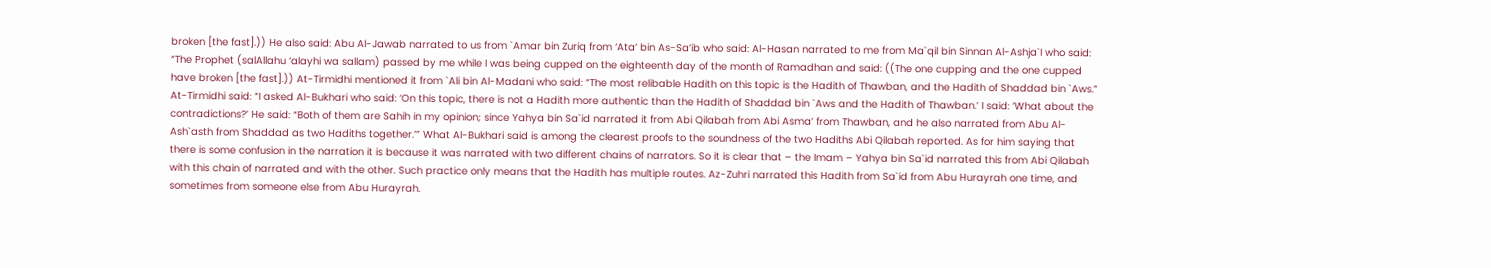broken [the fast].)) He also said: Abu Al-Jawab narrated to us from `Amar bin Zuriq from ‘Ata’ bin As-Sa’ib who said: Al-Hasan narrated to me from Ma`qil bin Sinnan Al-Ashja`I who said: “The Prophet (salAllahu ‘alayhi wa sallam) passed by me while I was being cupped on the eighteenth day of the month of Ramadhan and said: ((The one cupping and the one cupped have broken [the fast].)) At-Tirmidhi mentioned it from `Ali bin Al-Madani who said: “The most relibable Hadith on this topic is the Hadith of Thawban, and the Hadith of Shaddad bin `Aws.” At-Tirmidhi said: “I asked Al-Bukhari who said: ‘On this topic, there is not a Hadith more authentic than the Hadith of Shaddad bin `Aws and the Hadith of Thawban.’ I said: ‘What about the contradictions?’ He said: “Both of them are Sahih in my opinion; since Yahya bin Sa`id narrated it from Abi Qilabah from Abi Asma’ from Thawban, and he also narrated from Abu Al-Ash`asth from Shaddad as two Hadiths together.’” What Al-Bukhari said is among the clearest proofs to the soundness of the two Hadiths Abi Qilabah reported. As for him saying that there is some confusion in the narration it is because it was narrated with two different chains of narrators. So it is clear that – the Imam – Yahya bin Sa`id narrated this from Abi Qilabah with this chain of narrated and with the other. Such practice only means that the Hadith has multiple routes. Az-Zuhri narrated this Hadith from Sa`id from Abu Hurayrah one time, and sometimes from someone else from Abu Hurayrah.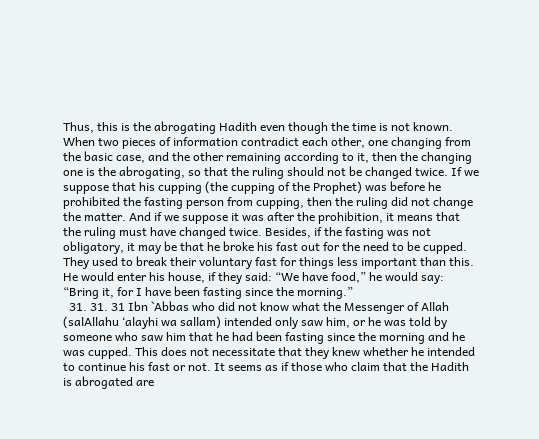Thus, this is the abrogating Hadith even though the time is not known. When two pieces of information contradict each other, one changing from the basic case, and the other remaining according to it, then the changing one is the abrogating, so that the ruling should not be changed twice. If we suppose that his cupping (the cupping of the Prophet) was before he prohibited the fasting person from cupping, then the ruling did not change the matter. And if we suppose it was after the prohibition, it means that the ruling must have changed twice. Besides, if the fasting was not obligatory, it may be that he broke his fast out for the need to be cupped. They used to break their voluntary fast for things less important than this. He would enter his house, if they said: “We have food,” he would say: “Bring it, for I have been fasting since the morning.”
  31. 31. 31 Ibn `Abbas who did not know what the Messenger of Allah (salAllahu ‘alayhi wa sallam) intended only saw him, or he was told by someone who saw him that he had been fasting since the morning and he was cupped. This does not necessitate that they knew whether he intended to continue his fast or not. It seems as if those who claim that the Hadith is abrogated are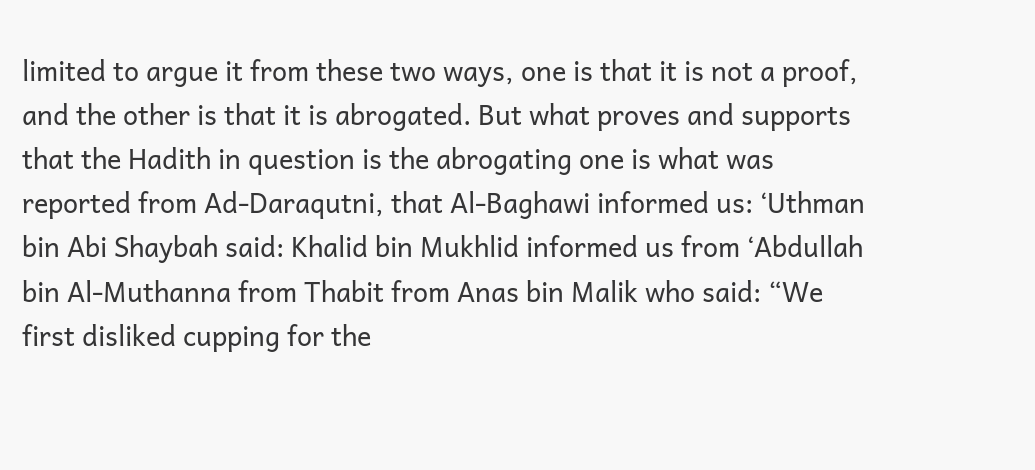limited to argue it from these two ways, one is that it is not a proof, and the other is that it is abrogated. But what proves and supports that the Hadith in question is the abrogating one is what was reported from Ad-Daraqutni, that Al-Baghawi informed us: ‘Uthman bin Abi Shaybah said: Khalid bin Mukhlid informed us from ‘Abdullah bin Al-Muthanna from Thabit from Anas bin Malik who said: “We first disliked cupping for the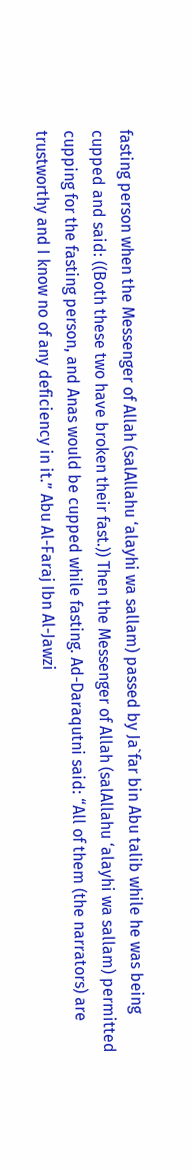fasting person when the Messenger of Allah (salAllahu ‘alayhi wa sallam) passed by Ja`far bin Abu talib while he was being cupped and said: ((Both these two have broken their fast.)) Then the Messenger of Allah (salAllahu ‘alayhi wa sallam) permitted cupping for the fasting person, and Anas would be cupped while fasting. Ad-Daraqutni said: “All of them (the narrators) are trustworthy and I know no of any deficiency in it.” Abu Al-Faraj Ibn Al-Jawzi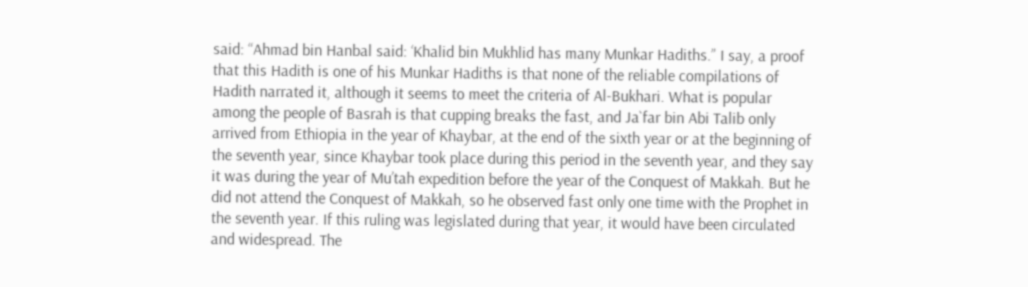said: “Ahmad bin Hanbal said: ‘Khalid bin Mukhlid has many Munkar Hadiths.” I say, a proof that this Hadith is one of his Munkar Hadiths is that none of the reliable compilations of Hadith narrated it, although it seems to meet the criteria of Al-Bukhari. What is popular among the people of Basrah is that cupping breaks the fast, and Ja`far bin Abi Talib only arrived from Ethiopia in the year of Khaybar, at the end of the sixth year or at the beginning of the seventh year, since Khaybar took place during this period in the seventh year, and they say it was during the year of Mu’tah expedition before the year of the Conquest of Makkah. But he did not attend the Conquest of Makkah, so he observed fast only one time with the Prophet in the seventh year. If this ruling was legislated during that year, it would have been circulated and widespread. The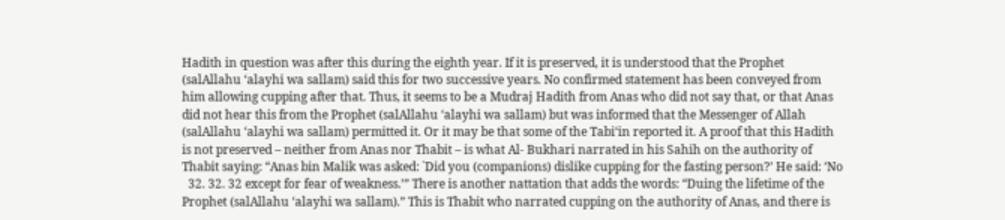Hadith in question was after this during the eighth year. If it is preserved, it is understood that the Prophet (salAllahu ‘alayhi wa sallam) said this for two successive years. No confirmed statement has been conveyed from him allowing cupping after that. Thus, it seems to be a Mudraj Hadith from Anas who did not say that, or that Anas did not hear this from the Prophet (salAllahu ‘alayhi wa sallam) but was informed that the Messenger of Allah (salAllahu ‘alayhi wa sallam) permitted it. Or it may be that some of the Tabi‘in reported it. A proof that this Hadith is not preserved – neither from Anas nor Thabit – is what Al- Bukhari narrated in his Sahih on the authority of Thabit saying: “Anas bin Malik was asked: `Did you (companions) dislike cupping for the fasting person?’ He said: ‘No
  32. 32. 32 except for fear of weakness.’” There is another nattation that adds the words: “Duing the lifetime of the Prophet (salAllahu ‘alayhi wa sallam).” This is Thabit who narrated cupping on the authority of Anas, and there is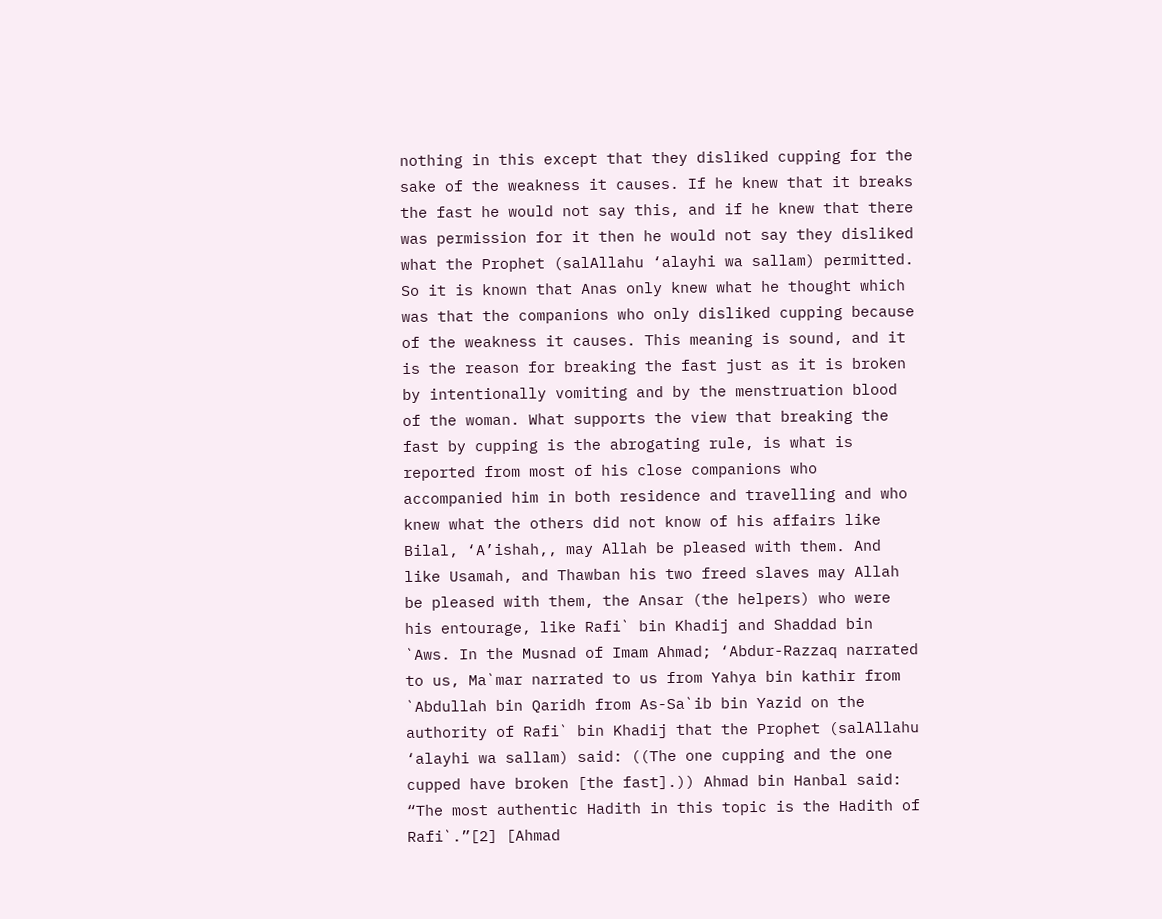nothing in this except that they disliked cupping for the sake of the weakness it causes. If he knew that it breaks the fast he would not say this, and if he knew that there was permission for it then he would not say they disliked what the Prophet (salAllahu ‘alayhi wa sallam) permitted. So it is known that Anas only knew what he thought which was that the companions who only disliked cupping because of the weakness it causes. This meaning is sound, and it is the reason for breaking the fast just as it is broken by intentionally vomiting and by the menstruation blood of the woman. What supports the view that breaking the fast by cupping is the abrogating rule, is what is reported from most of his close companions who accompanied him in both residence and travelling and who knew what the others did not know of his affairs like Bilal, ‘A’ishah,, may Allah be pleased with them. And like Usamah, and Thawban his two freed slaves may Allah be pleased with them, the Ansar (the helpers) who were his entourage, like Rafi` bin Khadij and Shaddad bin `Aws. In the Musnad of Imam Ahmad; ‘Abdur-Razzaq narrated to us, Ma`mar narrated to us from Yahya bin kathir from `Abdullah bin Qaridh from As-Sa`ib bin Yazid on the authority of Rafi` bin Khadij that the Prophet (salAllahu ‘alayhi wa sallam) said: ((The one cupping and the one cupped have broken [the fast].)) Ahmad bin Hanbal said: “The most authentic Hadith in this topic is the Hadith of Rafi`.”[2] [Ahmad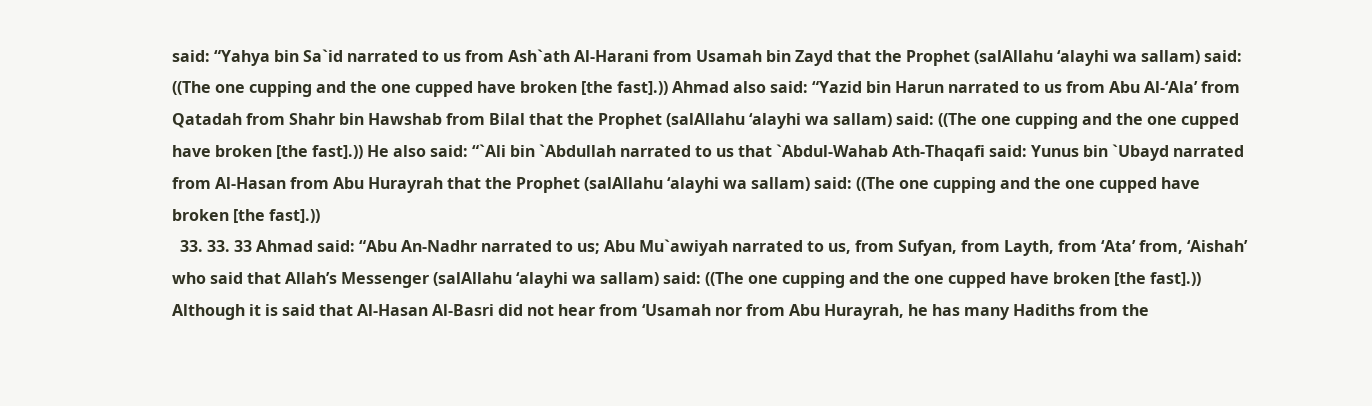said: “Yahya bin Sa`id narrated to us from Ash`ath Al-Harani from Usamah bin Zayd that the Prophet (salAllahu ‘alayhi wa sallam) said: ((The one cupping and the one cupped have broken [the fast].)) Ahmad also said: “Yazid bin Harun narrated to us from Abu Al-‘Ala’ from Qatadah from Shahr bin Hawshab from Bilal that the Prophet (salAllahu ‘alayhi wa sallam) said: ((The one cupping and the one cupped have broken [the fast].)) He also said: “`Ali bin `Abdullah narrated to us that `Abdul-Wahab Ath-Thaqafi said: Yunus bin `Ubayd narrated from Al-Hasan from Abu Hurayrah that the Prophet (salAllahu ‘alayhi wa sallam) said: ((The one cupping and the one cupped have broken [the fast].))
  33. 33. 33 Ahmad said: “Abu An-Nadhr narrated to us; Abu Mu`awiyah narrated to us, from Sufyan, from Layth, from ‘Ata’ from, ‘Aishah’ who said that Allah’s Messenger (salAllahu ‘alayhi wa sallam) said: ((The one cupping and the one cupped have broken [the fast].)) Although it is said that Al-Hasan Al-Basri did not hear from ‘Usamah nor from Abu Hurayrah, he has many Hadiths from the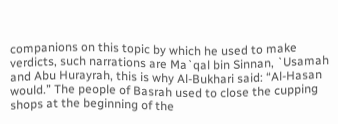companions on this topic by which he used to make verdicts, such narrations are Ma`qal bin Sinnan, `Usamah and Abu Hurayrah, this is why Al-Bukhari said: “Al-Hasan would.” The people of Basrah used to close the cupping shops at the beginning of the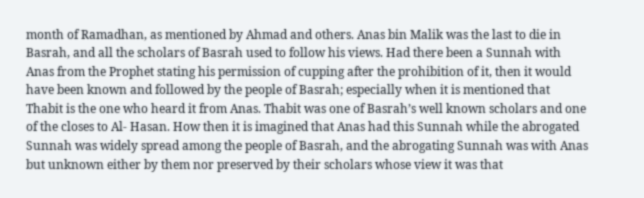month of Ramadhan, as mentioned by Ahmad and others. Anas bin Malik was the last to die in Basrah, and all the scholars of Basrah used to follow his views. Had there been a Sunnah with Anas from the Prophet stating his permission of cupping after the prohibition of it, then it would have been known and followed by the people of Basrah; especially when it is mentioned that Thabit is the one who heard it from Anas. Thabit was one of Basrah’s well known scholars and one of the closes to Al- Hasan. How then it is imagined that Anas had this Sunnah while the abrogated Sunnah was widely spread among the people of Basrah, and the abrogating Sunnah was with Anas but unknown either by them nor preserved by their scholars whose view it was that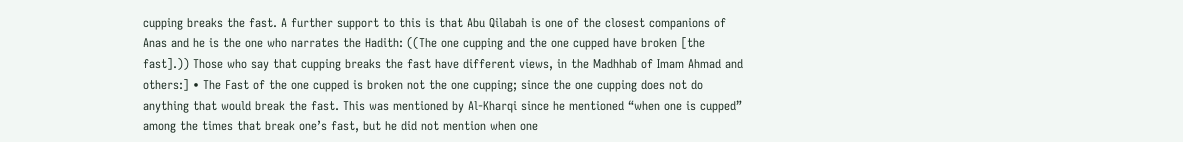cupping breaks the fast. A further support to this is that Abu Qilabah is one of the closest companions of Anas and he is the one who narrates the Hadith: ((The one cupping and the one cupped have broken [the fast].)) Those who say that cupping breaks the fast have different views, in the Madhhab of Imam Ahmad and others:] • The Fast of the one cupped is broken not the one cupping; since the one cupping does not do anything that would break the fast. This was mentioned by Al-Kharqi since he mentioned “when one is cupped” among the times that break one’s fast, but he did not mention when one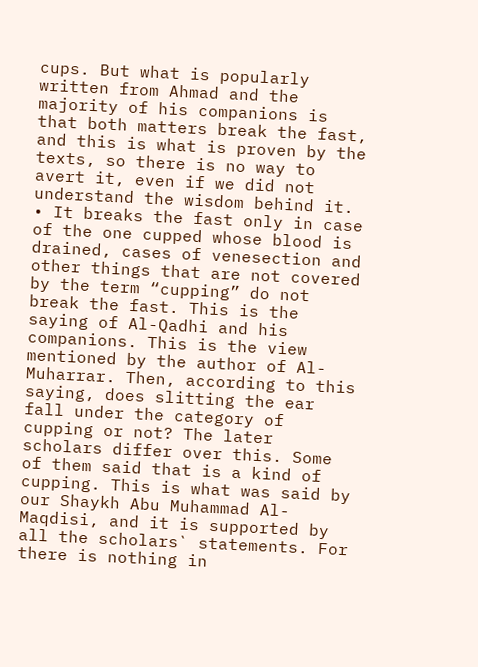cups. But what is popularly written from Ahmad and the majority of his companions is that both matters break the fast, and this is what is proven by the texts, so there is no way to avert it, even if we did not understand the wisdom behind it. • It breaks the fast only in case of the one cupped whose blood is drained, cases of venesection and other things that are not covered by the term “cupping” do not break the fast. This is the saying of Al-Qadhi and his companions. This is the view mentioned by the author of Al-Muharrar. Then, according to this saying, does slitting the ear fall under the category of cupping or not? The later scholars differ over this. Some of them said that is a kind of cupping. This is what was said by our Shaykh Abu Muhammad Al-Maqdisi, and it is supported by all the scholars` statements. For there is nothing in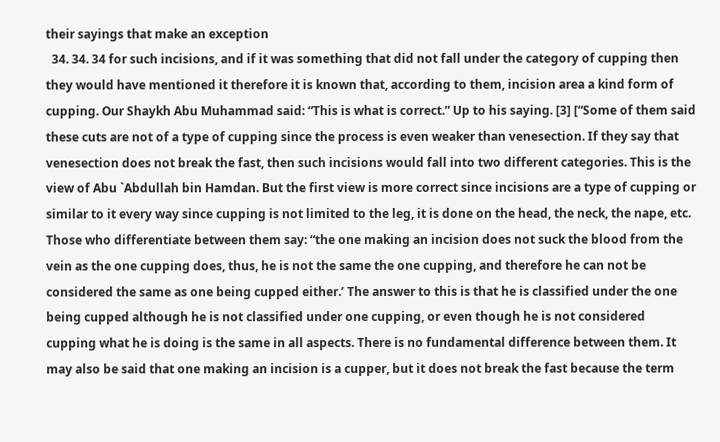their sayings that make an exception
  34. 34. 34 for such incisions, and if it was something that did not fall under the category of cupping then they would have mentioned it therefore it is known that, according to them, incision area a kind form of cupping. Our Shaykh Abu Muhammad said: “This is what is correct.” Up to his saying. [3] [“Some of them said these cuts are not of a type of cupping since the process is even weaker than venesection. If they say that venesection does not break the fast, then such incisions would fall into two different categories. This is the view of Abu `Abdullah bin Hamdan. But the first view is more correct since incisions are a type of cupping or similar to it every way since cupping is not limited to the leg, it is done on the head, the neck, the nape, etc. Those who differentiate between them say: “the one making an incision does not suck the blood from the vein as the one cupping does, thus, he is not the same the one cupping, and therefore he can not be considered the same as one being cupped either.’ The answer to this is that he is classified under the one being cupped although he is not classified under one cupping, or even though he is not considered cupping what he is doing is the same in all aspects. There is no fundamental difference between them. It may also be said that one making an incision is a cupper, but it does not break the fast because the term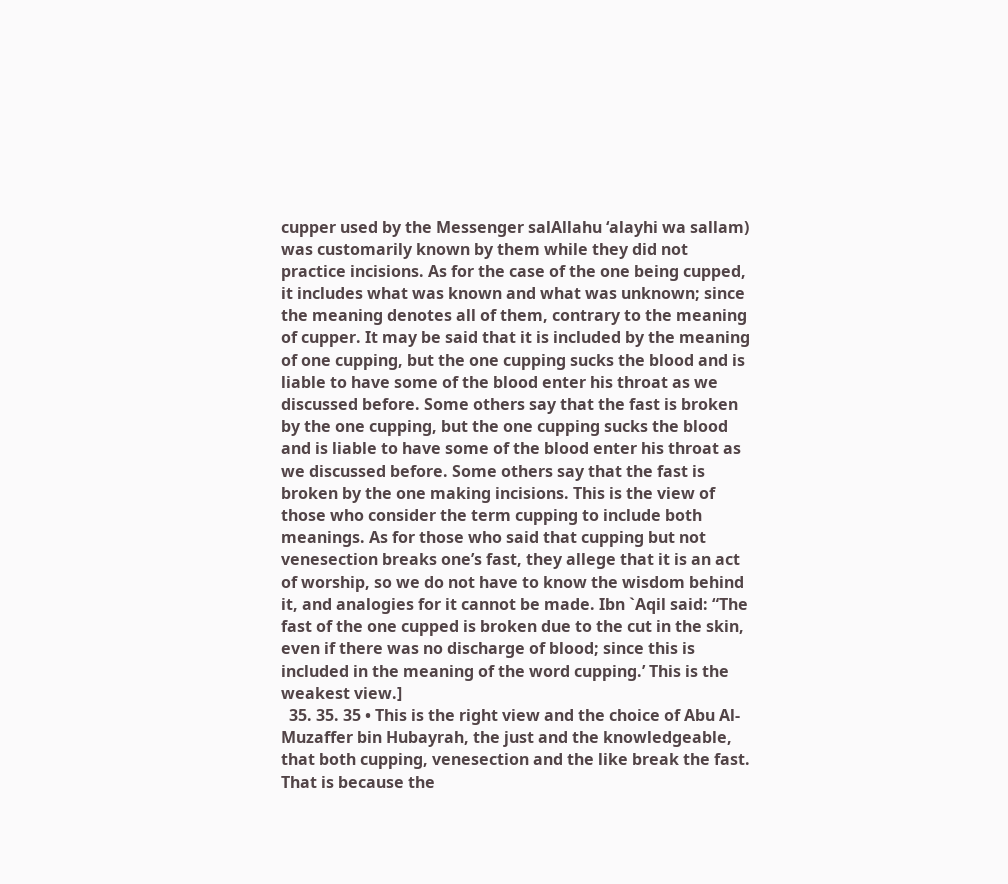cupper used by the Messenger salAllahu ‘alayhi wa sallam) was customarily known by them while they did not practice incisions. As for the case of the one being cupped, it includes what was known and what was unknown; since the meaning denotes all of them, contrary to the meaning of cupper. It may be said that it is included by the meaning of one cupping, but the one cupping sucks the blood and is liable to have some of the blood enter his throat as we discussed before. Some others say that the fast is broken by the one cupping, but the one cupping sucks the blood and is liable to have some of the blood enter his throat as we discussed before. Some others say that the fast is broken by the one making incisions. This is the view of those who consider the term cupping to include both meanings. As for those who said that cupping but not venesection breaks one’s fast, they allege that it is an act of worship, so we do not have to know the wisdom behind it, and analogies for it cannot be made. Ibn `Aqil said: “The fast of the one cupped is broken due to the cut in the skin, even if there was no discharge of blood; since this is included in the meaning of the word cupping.’ This is the weakest view.]
  35. 35. 35 • This is the right view and the choice of Abu Al-Muzaffer bin Hubayrah, the just and the knowledgeable, that both cupping, venesection and the like break the fast. That is because the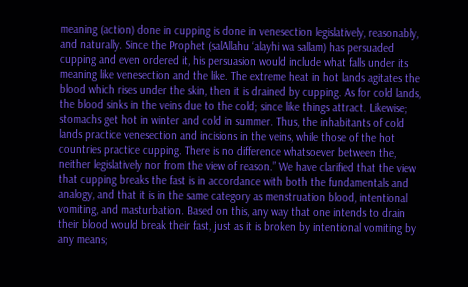meaning (action) done in cupping is done in venesection legislatively, reasonably, and naturally. Since the Prophet (salAllahu ‘alayhi wa sallam) has persuaded cupping and even ordered it, his persuasion would include what falls under its meaning like venesection and the like. The extreme heat in hot lands agitates the blood which rises under the skin, then it is drained by cupping. As for cold lands, the blood sinks in the veins due to the cold; since like things attract. Likewise; stomachs get hot in winter and cold in summer. Thus, the inhabitants of cold lands practice venesection and incisions in the veins, while those of the hot countries practice cupping. There is no difference whatsoever between the, neither legislatively nor from the view of reason.” We have clarified that the view that cupping breaks the fast is in accordance with both the fundamentals and analogy, and that it is in the same category as menstruation blood, intentional vomiting, and masturbation. Based on this, any way that one intends to drain their blood would break their fast, just as it is broken by intentional vomiting by any means;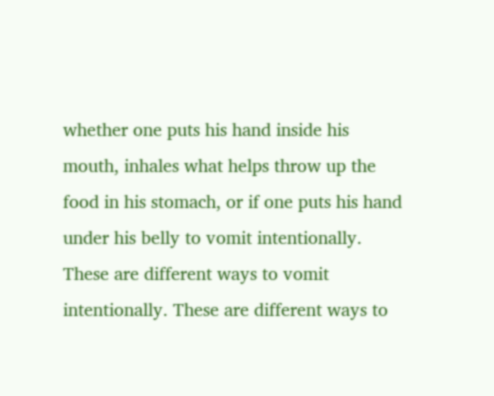whether one puts his hand inside his mouth, inhales what helps throw up the food in his stomach, or if one puts his hand under his belly to vomit intentionally. These are different ways to vomit intentionally. These are different ways to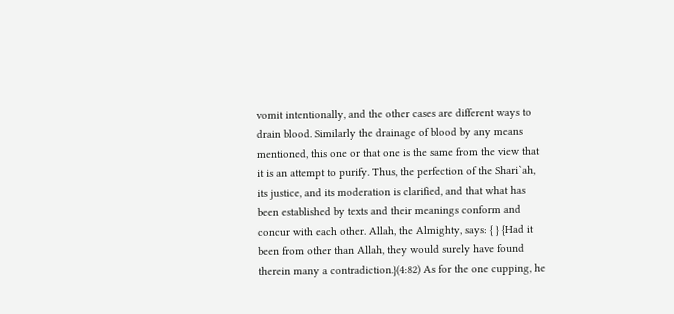vomit intentionally, and the other cases are different ways to drain blood. Similarly the drainage of blood by any means mentioned, this one or that one is the same from the view that it is an attempt to purify. Thus, the perfection of the Shari`ah, its justice, and its moderation is clarified, and that what has been established by texts and their meanings conform and concur with each other. Allah, the Almighty, says: { } {Had it been from other than Allah, they would surely have found therein many a contradiction.}(4:82) As for the one cupping, he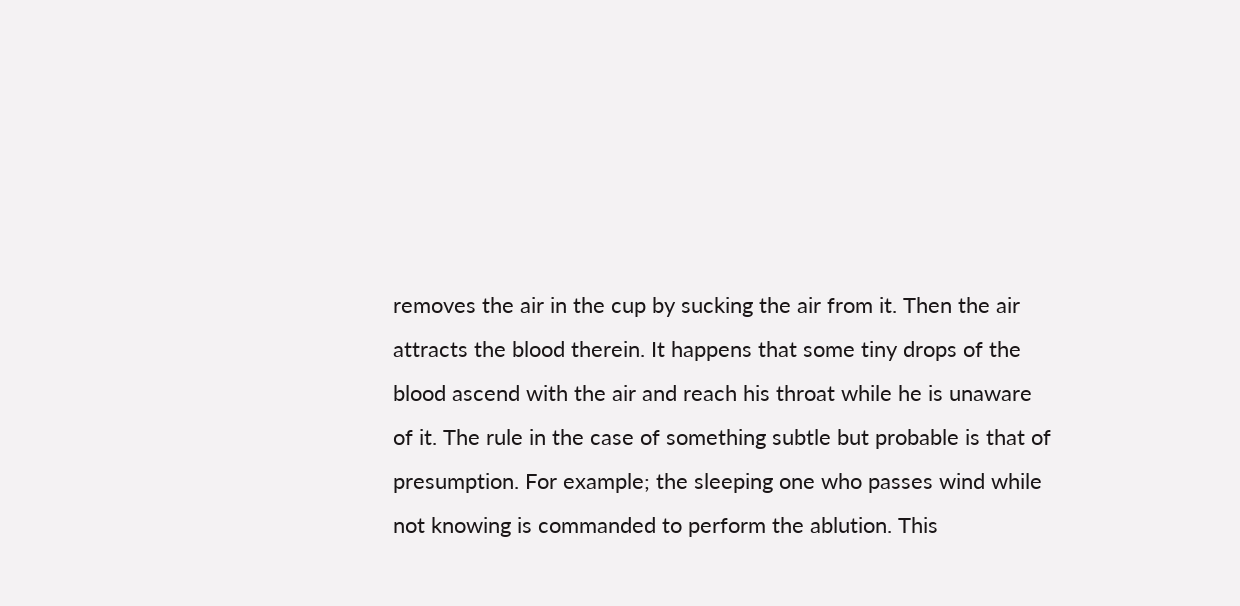removes the air in the cup by sucking the air from it. Then the air attracts the blood therein. It happens that some tiny drops of the blood ascend with the air and reach his throat while he is unaware of it. The rule in the case of something subtle but probable is that of presumption. For example; the sleeping one who passes wind while not knowing is commanded to perform the ablution. This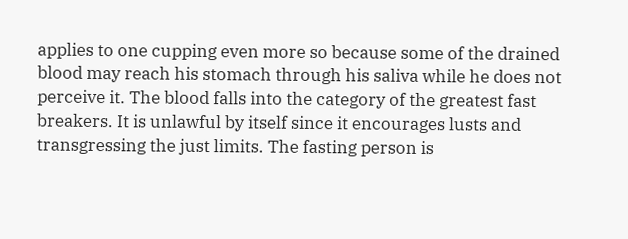applies to one cupping even more so because some of the drained blood may reach his stomach through his saliva while he does not perceive it. The blood falls into the category of the greatest fast breakers. It is unlawful by itself since it encourages lusts and transgressing the just limits. The fasting person is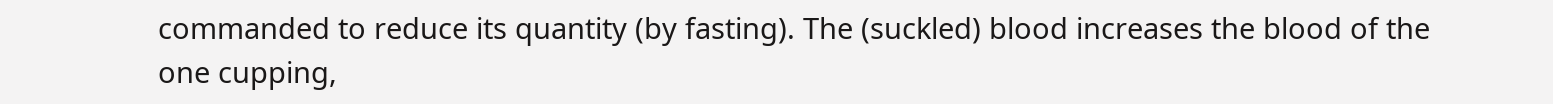commanded to reduce its quantity (by fasting). The (suckled) blood increases the blood of the one cupping,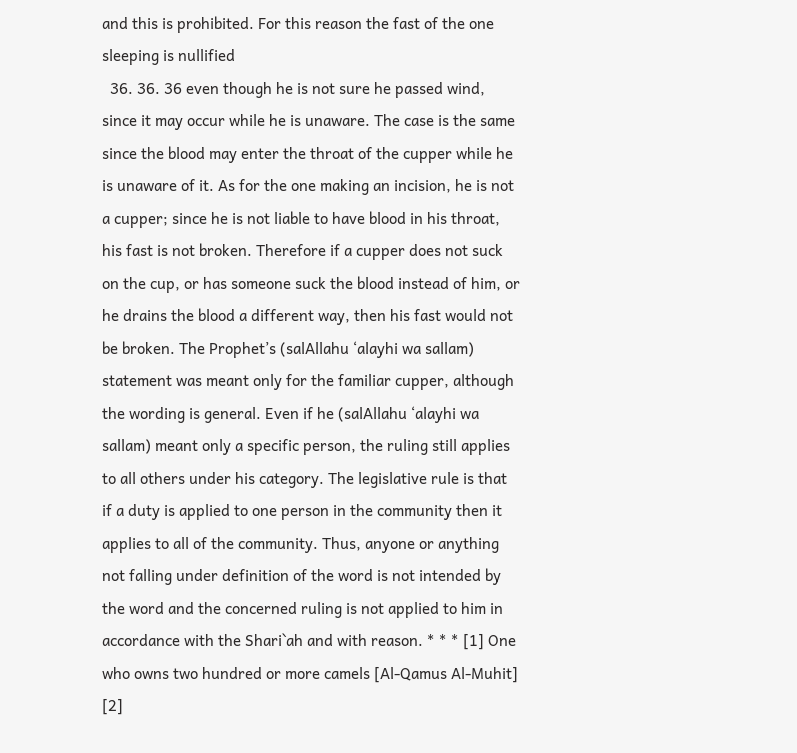and this is prohibited. For this reason the fast of the one sleeping is nullified
  36. 36. 36 even though he is not sure he passed wind, since it may occur while he is unaware. The case is the same since the blood may enter the throat of the cupper while he is unaware of it. As for the one making an incision, he is not a cupper; since he is not liable to have blood in his throat, his fast is not broken. Therefore if a cupper does not suck on the cup, or has someone suck the blood instead of him, or he drains the blood a different way, then his fast would not be broken. The Prophet’s (salAllahu ‘alayhi wa sallam) statement was meant only for the familiar cupper, although the wording is general. Even if he (salAllahu ‘alayhi wa sallam) meant only a specific person, the ruling still applies to all others under his category. The legislative rule is that if a duty is applied to one person in the community then it applies to all of the community. Thus, anyone or anything not falling under definition of the word is not intended by the word and the concerned ruling is not applied to him in accordance with the Shari`ah and with reason. * * * [1] One who owns two hundred or more camels [Al-Qamus Al-Muhit] [2]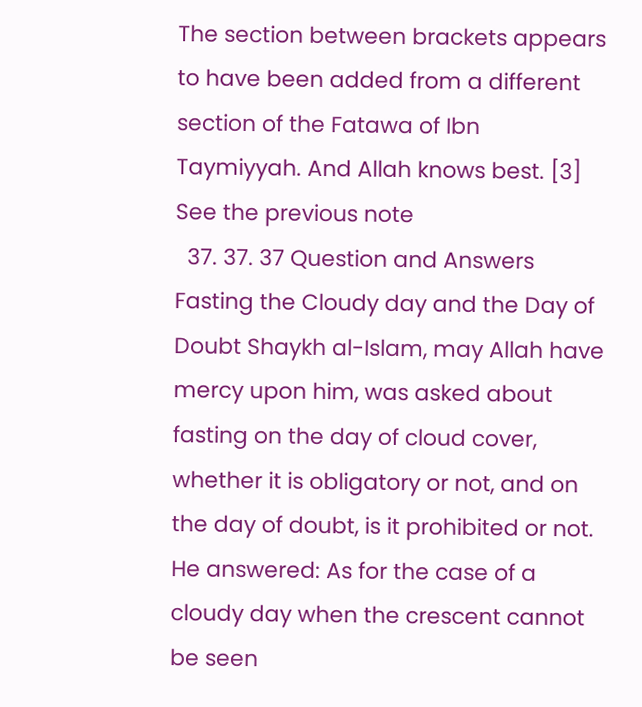The section between brackets appears to have been added from a different section of the Fatawa of Ibn Taymiyyah. And Allah knows best. [3] See the previous note
  37. 37. 37 Question and Answers Fasting the Cloudy day and the Day of Doubt Shaykh al-Islam, may Allah have mercy upon him, was asked about fasting on the day of cloud cover, whether it is obligatory or not, and on the day of doubt, is it prohibited or not. He answered: As for the case of a cloudy day when the crescent cannot be seen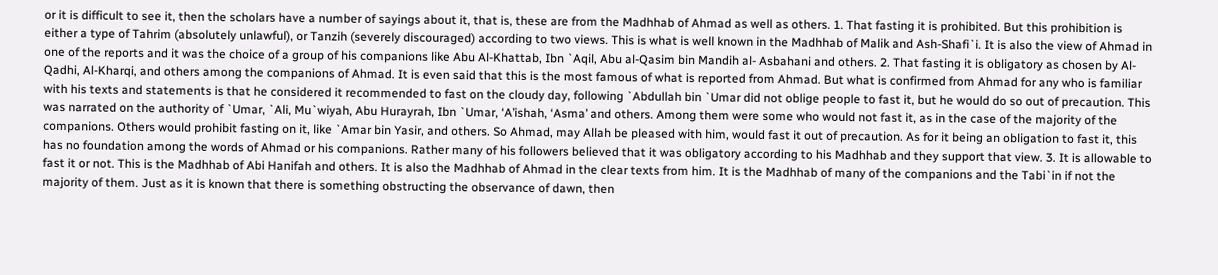or it is difficult to see it, then the scholars have a number of sayings about it, that is, these are from the Madhhab of Ahmad as well as others. 1. That fasting it is prohibited. But this prohibition is either a type of Tahrim (absolutely unlawful), or Tanzih (severely discouraged) according to two views. This is what is well known in the Madhhab of Malik and Ash-Shafi`i. It is also the view of Ahmad in one of the reports and it was the choice of a group of his companions like Abu Al-Khattab, Ibn `Aqil, Abu al-Qasim bin Mandih al- Asbahani and others. 2. That fasting it is obligatory as chosen by Al-Qadhi, Al-Kharqi, and others among the companions of Ahmad. It is even said that this is the most famous of what is reported from Ahmad. But what is confirmed from Ahmad for any who is familiar with his texts and statements is that he considered it recommended to fast on the cloudy day, following `Abdullah bin `Umar did not oblige people to fast it, but he would do so out of precaution. This was narrated on the authority of `Umar, `Ali, Mu`wiyah, Abu Hurayrah, Ibn `Umar, ‘A’ishah, ‘Asma’ and others. Among them were some who would not fast it, as in the case of the majority of the companions. Others would prohibit fasting on it, like `Amar bin Yasir, and others. So Ahmad, may Allah be pleased with him, would fast it out of precaution. As for it being an obligation to fast it, this has no foundation among the words of Ahmad or his companions. Rather many of his followers believed that it was obligatory according to his Madhhab and they support that view. 3. It is allowable to fast it or not. This is the Madhhab of Abi Hanifah and others. It is also the Madhhab of Ahmad in the clear texts from him. It is the Madhhab of many of the companions and the Tabi`in if not the majority of them. Just as it is known that there is something obstructing the observance of dawn, then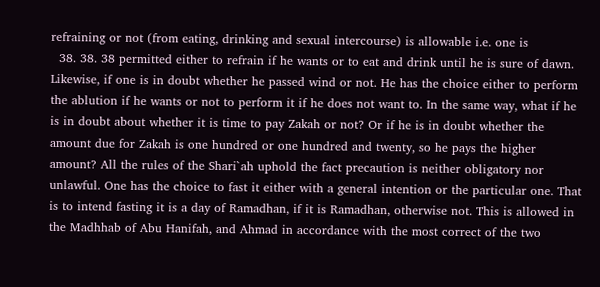refraining or not (from eating, drinking and sexual intercourse) is allowable i.e. one is
  38. 38. 38 permitted either to refrain if he wants or to eat and drink until he is sure of dawn. Likewise, if one is in doubt whether he passed wind or not. He has the choice either to perform the ablution if he wants or not to perform it if he does not want to. In the same way, what if he is in doubt about whether it is time to pay Zakah or not? Or if he is in doubt whether the amount due for Zakah is one hundred or one hundred and twenty, so he pays the higher amount? All the rules of the Shari`ah uphold the fact precaution is neither obligatory nor unlawful. One has the choice to fast it either with a general intention or the particular one. That is to intend fasting it is a day of Ramadhan, if it is Ramadhan, otherwise not. This is allowed in the Madhhab of Abu Hanifah, and Ahmad in accordance with the most correct of the two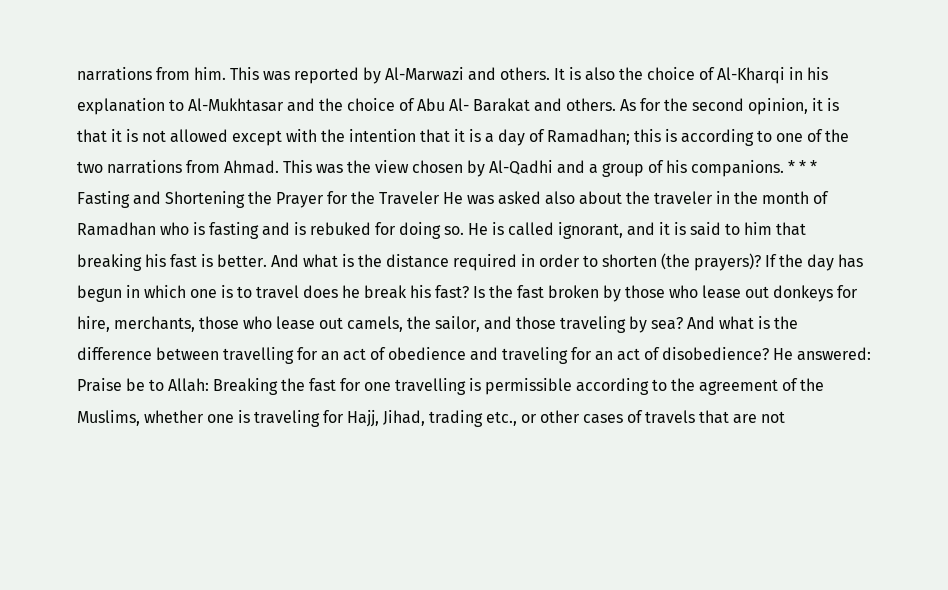narrations from him. This was reported by Al-Marwazi and others. It is also the choice of Al-Kharqi in his explanation to Al-Mukhtasar and the choice of Abu Al- Barakat and others. As for the second opinion, it is that it is not allowed except with the intention that it is a day of Ramadhan; this is according to one of the two narrations from Ahmad. This was the view chosen by Al-Qadhi and a group of his companions. * * * Fasting and Shortening the Prayer for the Traveler He was asked also about the traveler in the month of Ramadhan who is fasting and is rebuked for doing so. He is called ignorant, and it is said to him that breaking his fast is better. And what is the distance required in order to shorten (the prayers)? If the day has begun in which one is to travel does he break his fast? Is the fast broken by those who lease out donkeys for hire, merchants, those who lease out camels, the sailor, and those traveling by sea? And what is the difference between travelling for an act of obedience and traveling for an act of disobedience? He answered: Praise be to Allah: Breaking the fast for one travelling is permissible according to the agreement of the Muslims, whether one is traveling for Hajj, Jihad, trading etc., or other cases of travels that are not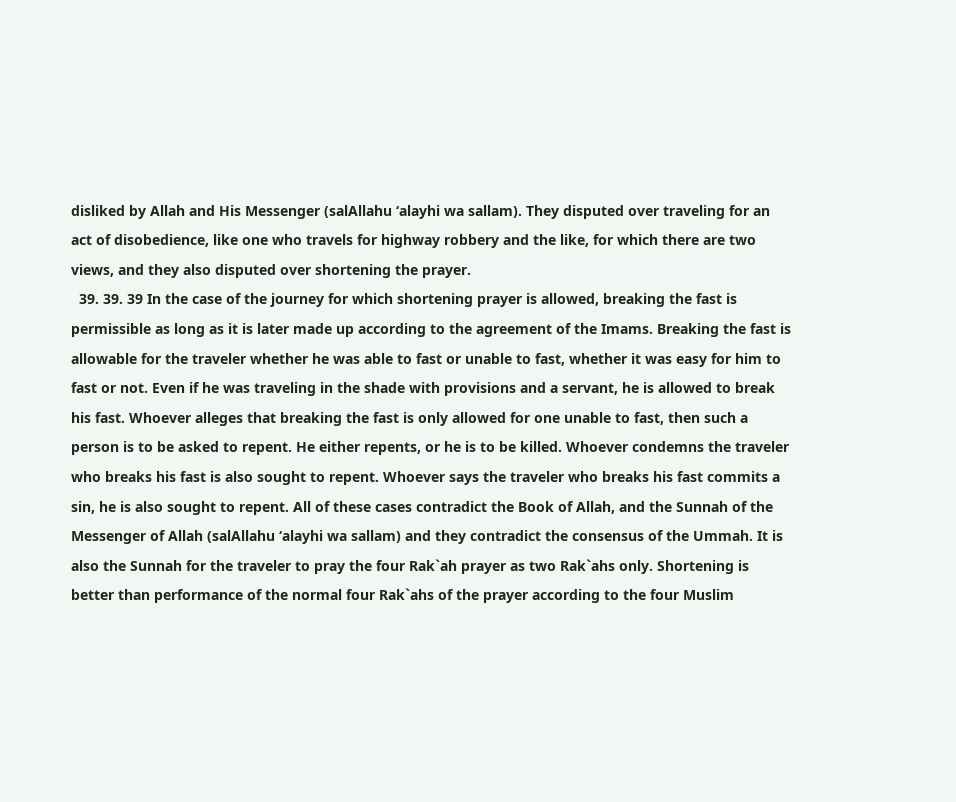disliked by Allah and His Messenger (salAllahu ‘alayhi wa sallam). They disputed over traveling for an act of disobedience, like one who travels for highway robbery and the like, for which there are two views, and they also disputed over shortening the prayer.
  39. 39. 39 In the case of the journey for which shortening prayer is allowed, breaking the fast is permissible as long as it is later made up according to the agreement of the Imams. Breaking the fast is allowable for the traveler whether he was able to fast or unable to fast, whether it was easy for him to fast or not. Even if he was traveling in the shade with provisions and a servant, he is allowed to break his fast. Whoever alleges that breaking the fast is only allowed for one unable to fast, then such a person is to be asked to repent. He either repents, or he is to be killed. Whoever condemns the traveler who breaks his fast is also sought to repent. Whoever says the traveler who breaks his fast commits a sin, he is also sought to repent. All of these cases contradict the Book of Allah, and the Sunnah of the Messenger of Allah (salAllahu ‘alayhi wa sallam) and they contradict the consensus of the Ummah. It is also the Sunnah for the traveler to pray the four Rak`ah prayer as two Rak`ahs only. Shortening is better than performance of the normal four Rak`ahs of the prayer according to the four Muslim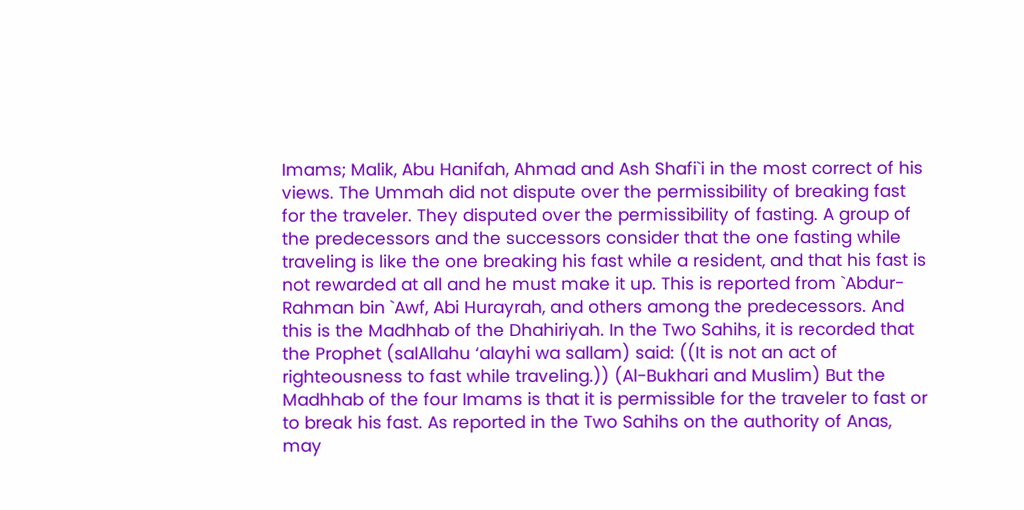Imams; Malik, Abu Hanifah, Ahmad and Ash Shafi`i in the most correct of his views. The Ummah did not dispute over the permissibility of breaking fast for the traveler. They disputed over the permissibility of fasting. A group of the predecessors and the successors consider that the one fasting while traveling is like the one breaking his fast while a resident, and that his fast is not rewarded at all and he must make it up. This is reported from `Abdur-Rahman bin `Awf, Abi Hurayrah, and others among the predecessors. And this is the Madhhab of the Dhahiriyah. In the Two Sahihs, it is recorded that the Prophet (salAllahu ‘alayhi wa sallam) said: ((It is not an act of righteousness to fast while traveling.)) (Al-Bukhari and Muslim) But the Madhhab of the four Imams is that it is permissible for the traveler to fast or to break his fast. As reported in the Two Sahihs on the authority of Anas, may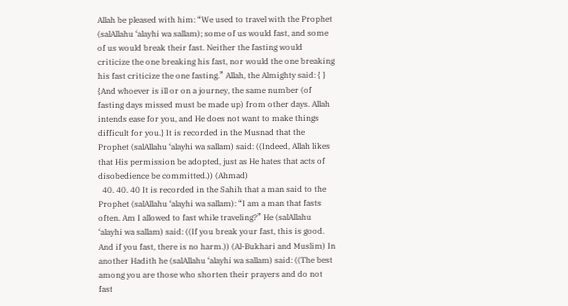Allah be pleased with him: “We used to travel with the Prophet (salAllahu ‘alayhi wa sallam); some of us would fast, and some of us would break their fast. Neither the fasting would criticize the one breaking his fast, nor would the one breaking his fast criticize the one fasting.” Allah, the Almighty said: { } {And whoever is ill or on a journey, the same number (of fasting days missed must be made up) from other days. Allah intends ease for you, and He does not want to make things difficult for you.} It is recorded in the Musnad that the Prophet (salAllahu ‘alayhi wa sallam) said: ((Indeed, Allah likes that His permission be adopted, just as He hates that acts of disobedience be committed.)) (Ahmad)
  40. 40. 40 It is recorded in the Sahih that a man said to the Prophet (salAllahu ‘alayhi wa sallam): “I am a man that fasts often. Am I allowed to fast while traveling?” He (salAllahu ‘alayhi wa sallam) said: ((If you break your fast, this is good. And if you fast, there is no harm.)) (Al-Bukhari and Muslim) In another Hadith he (salAllahu ‘alayhi wa sallam) said: ((The best among you are those who shorten their prayers and do not fast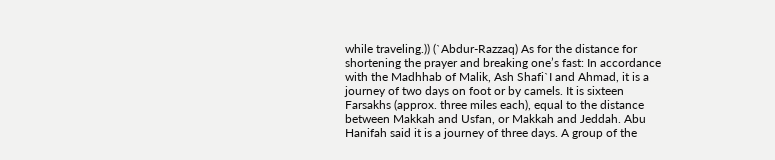while traveling.)) (`Abdur-Razzaq) As for the distance for shortening the prayer and breaking one’s fast: In accordance with the Madhhab of Malik, Ash Shafi`I and Ahmad, it is a journey of two days on foot or by camels. It is sixteen Farsakhs (approx. three miles each), equal to the distance between Makkah and Usfan, or Makkah and Jeddah. Abu Hanifah said it is a journey of three days. A group of the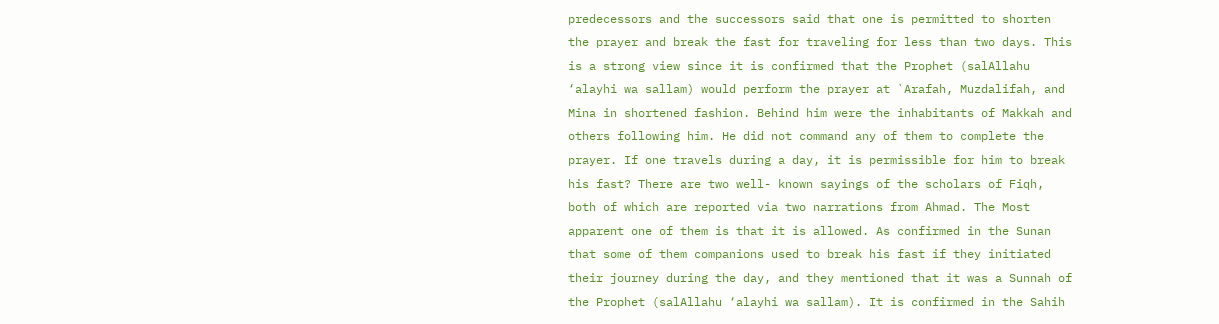predecessors and the successors said that one is permitted to shorten the prayer and break the fast for traveling for less than two days. This is a strong view since it is confirmed that the Prophet (salAllahu ‘alayhi wa sallam) would perform the prayer at `Arafah, Muzdalifah, and Mina in shortened fashion. Behind him were the inhabitants of Makkah and others following him. He did not command any of them to complete the prayer. If one travels during a day, it is permissible for him to break his fast? There are two well- known sayings of the scholars of Fiqh, both of which are reported via two narrations from Ahmad. The Most apparent one of them is that it is allowed. As confirmed in the Sunan that some of them companions used to break his fast if they initiated their journey during the day, and they mentioned that it was a Sunnah of the Prophet (salAllahu ‘alayhi wa sallam). It is confirmed in the Sahih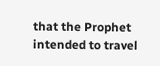that the Prophet intended to travel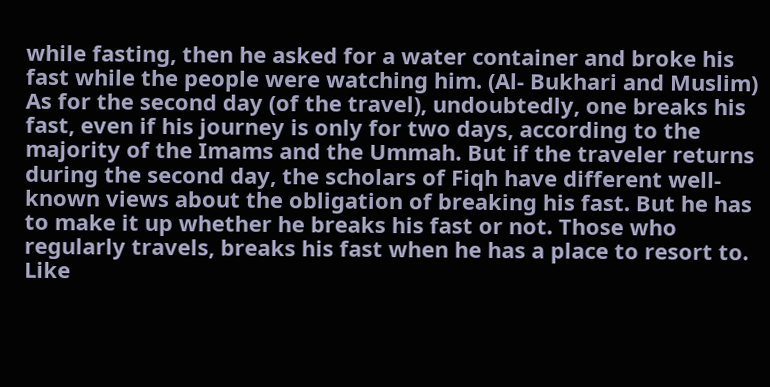while fasting, then he asked for a water container and broke his fast while the people were watching him. (Al- Bukhari and Muslim) As for the second day (of the travel), undoubtedly, one breaks his fast, even if his journey is only for two days, according to the majority of the Imams and the Ummah. But if the traveler returns during the second day, the scholars of Fiqh have different well- known views about the obligation of breaking his fast. But he has to make it up whether he breaks his fast or not. Those who regularly travels, breaks his fast when he has a place to resort to. Like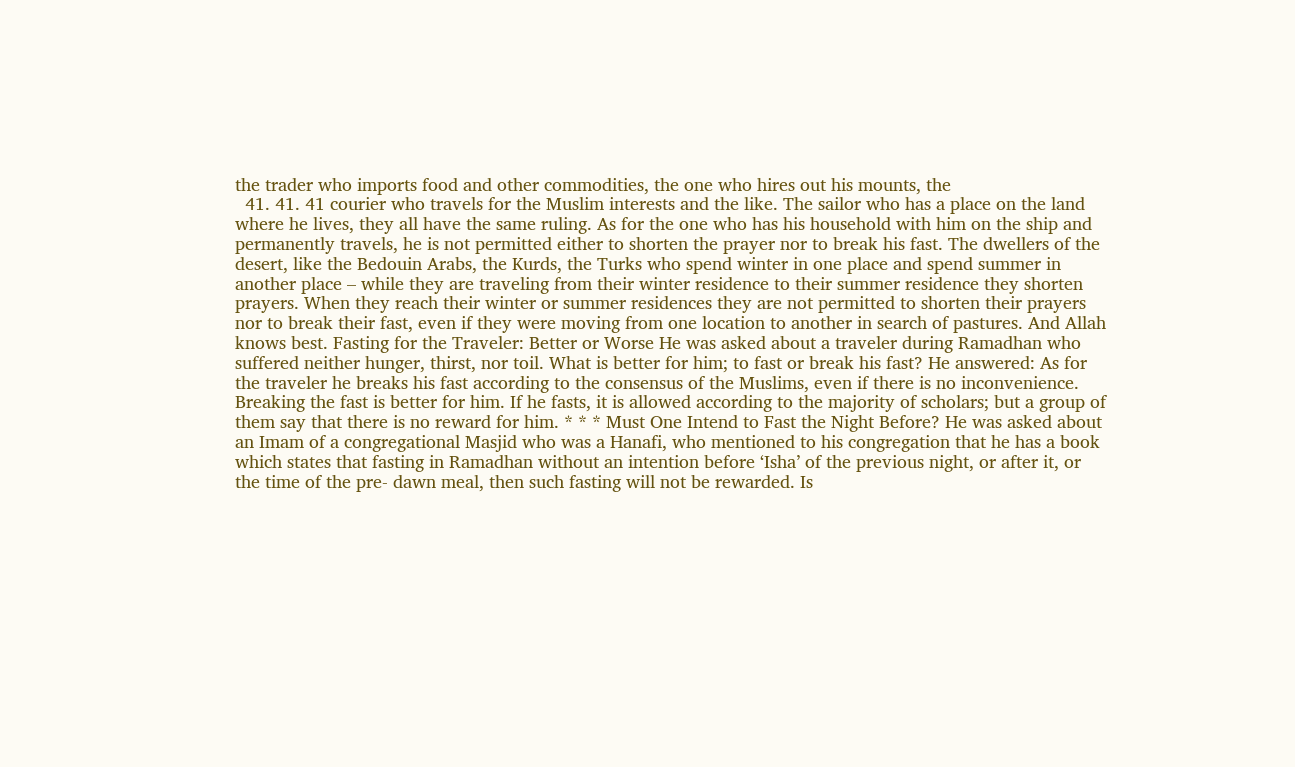the trader who imports food and other commodities, the one who hires out his mounts, the
  41. 41. 41 courier who travels for the Muslim interests and the like. The sailor who has a place on the land where he lives, they all have the same ruling. As for the one who has his household with him on the ship and permanently travels, he is not permitted either to shorten the prayer nor to break his fast. The dwellers of the desert, like the Bedouin Arabs, the Kurds, the Turks who spend winter in one place and spend summer in another place – while they are traveling from their winter residence to their summer residence they shorten prayers. When they reach their winter or summer residences they are not permitted to shorten their prayers nor to break their fast, even if they were moving from one location to another in search of pastures. And Allah knows best. Fasting for the Traveler: Better or Worse He was asked about a traveler during Ramadhan who suffered neither hunger, thirst, nor toil. What is better for him; to fast or break his fast? He answered: As for the traveler he breaks his fast according to the consensus of the Muslims, even if there is no inconvenience. Breaking the fast is better for him. If he fasts, it is allowed according to the majority of scholars; but a group of them say that there is no reward for him. * * * Must One Intend to Fast the Night Before? He was asked about an Imam of a congregational Masjid who was a Hanafi, who mentioned to his congregation that he has a book which states that fasting in Ramadhan without an intention before ‘Isha’ of the previous night, or after it, or the time of the pre- dawn meal, then such fasting will not be rewarded. Is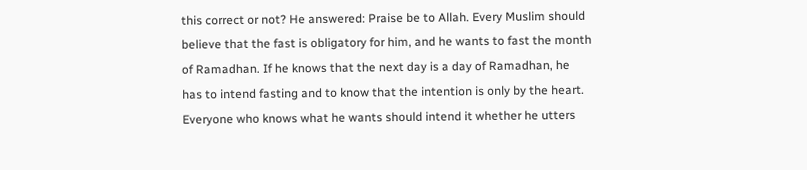this correct or not? He answered: Praise be to Allah. Every Muslim should believe that the fast is obligatory for him, and he wants to fast the month of Ramadhan. If he knows that the next day is a day of Ramadhan, he has to intend fasting and to know that the intention is only by the heart. Everyone who knows what he wants should intend it whether he utters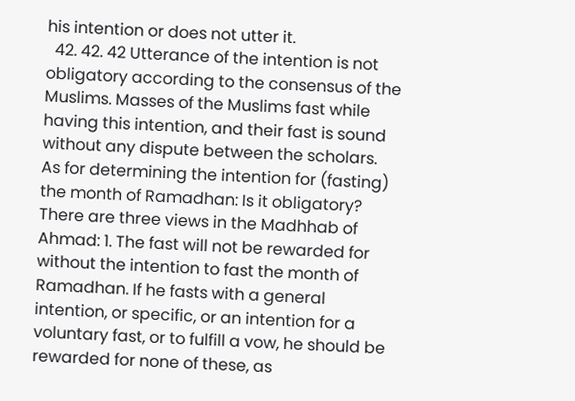his intention or does not utter it.
  42. 42. 42 Utterance of the intention is not obligatory according to the consensus of the Muslims. Masses of the Muslims fast while having this intention, and their fast is sound without any dispute between the scholars. As for determining the intention for (fasting) the month of Ramadhan: Is it obligatory? There are three views in the Madhhab of Ahmad: 1. The fast will not be rewarded for without the intention to fast the month of Ramadhan. If he fasts with a general intention, or specific, or an intention for a voluntary fast, or to fulfill a vow, he should be rewarded for none of these, as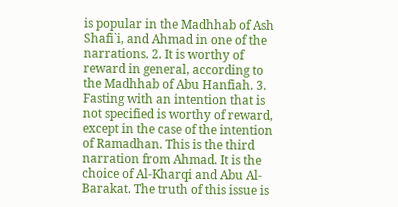is popular in the Madhhab of Ash Shafi`i, and Ahmad in one of the narrations. 2. It is worthy of reward in general, according to the Madhhab of Abu Hanfiah. 3. Fasting with an intention that is not specified is worthy of reward, except in the case of the intention of Ramadhan. This is the third narration from Ahmad. It is the choice of Al-Kharqi and Abu Al-Barakat. The truth of this issue is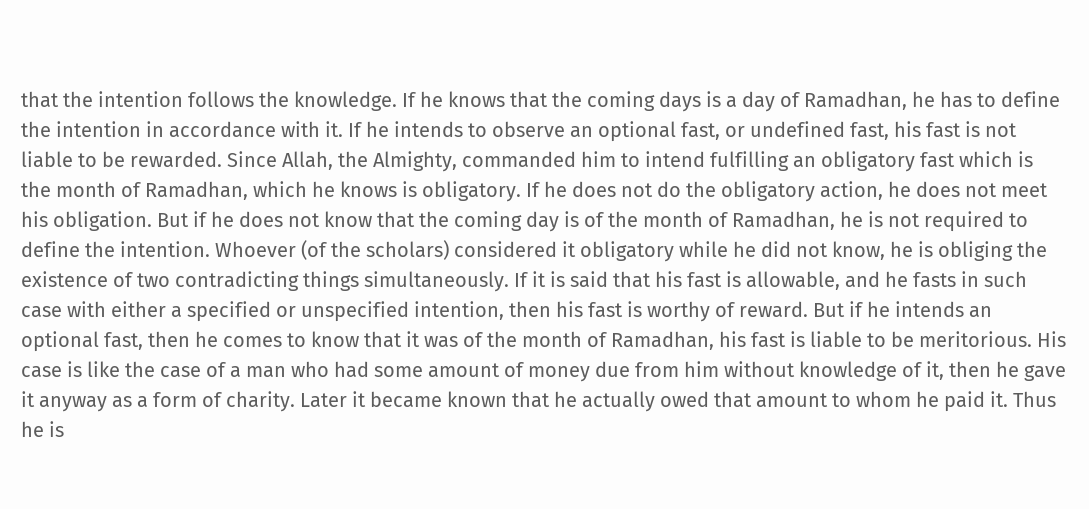that the intention follows the knowledge. If he knows that the coming days is a day of Ramadhan, he has to define the intention in accordance with it. If he intends to observe an optional fast, or undefined fast, his fast is not liable to be rewarded. Since Allah, the Almighty, commanded him to intend fulfilling an obligatory fast which is the month of Ramadhan, which he knows is obligatory. If he does not do the obligatory action, he does not meet his obligation. But if he does not know that the coming day is of the month of Ramadhan, he is not required to define the intention. Whoever (of the scholars) considered it obligatory while he did not know, he is obliging the existence of two contradicting things simultaneously. If it is said that his fast is allowable, and he fasts in such case with either a specified or unspecified intention, then his fast is worthy of reward. But if he intends an optional fast, then he comes to know that it was of the month of Ramadhan, his fast is liable to be meritorious. His case is like the case of a man who had some amount of money due from him without knowledge of it, then he gave it anyway as a form of charity. Later it became known that he actually owed that amount to whom he paid it. Thus he is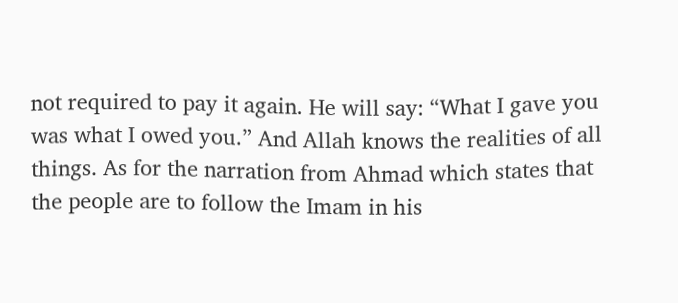not required to pay it again. He will say: “What I gave you was what I owed you.” And Allah knows the realities of all things. As for the narration from Ahmad which states that the people are to follow the Imam in his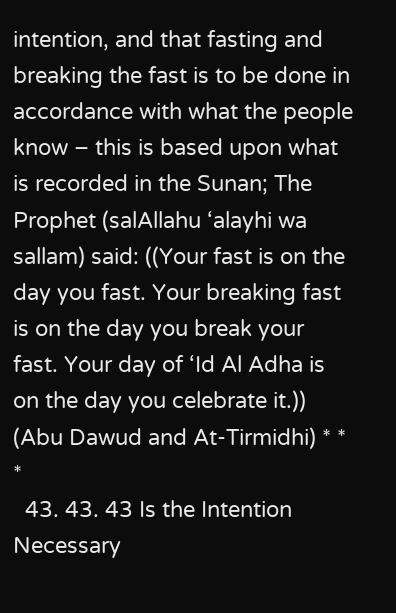intention, and that fasting and breaking the fast is to be done in accordance with what the people know – this is based upon what is recorded in the Sunan; The Prophet (salAllahu ‘alayhi wa sallam) said: ((Your fast is on the day you fast. Your breaking fast is on the day you break your fast. Your day of ‘Id Al Adha is on the day you celebrate it.)) (Abu Dawud and At-Tirmidhi) * * *
  43. 43. 43 Is the Intention Necessary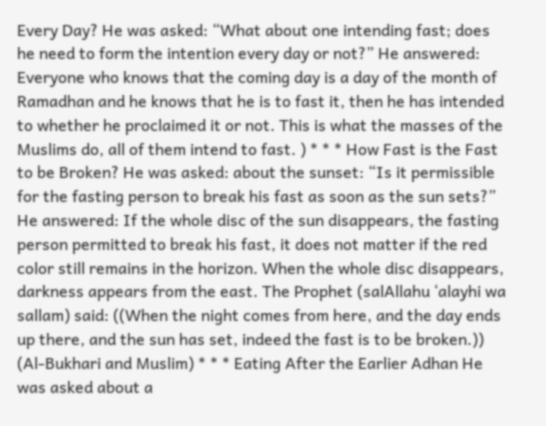Every Day? He was asked: “What about one intending fast; does he need to form the intention every day or not?” He answered: Everyone who knows that the coming day is a day of the month of Ramadhan and he knows that he is to fast it, then he has intended to whether he proclaimed it or not. This is what the masses of the Muslims do, all of them intend to fast. ) * * * How Fast is the Fast to be Broken? He was asked: about the sunset: “Is it permissible for the fasting person to break his fast as soon as the sun sets?” He answered: If the whole disc of the sun disappears, the fasting person permitted to break his fast, it does not matter if the red color still remains in the horizon. When the whole disc disappears, darkness appears from the east. The Prophet (salAllahu ‘alayhi wa sallam) said: ((When the night comes from here, and the day ends up there, and the sun has set, indeed the fast is to be broken.)) (Al-Bukhari and Muslim) * * * Eating After the Earlier Adhan He was asked about a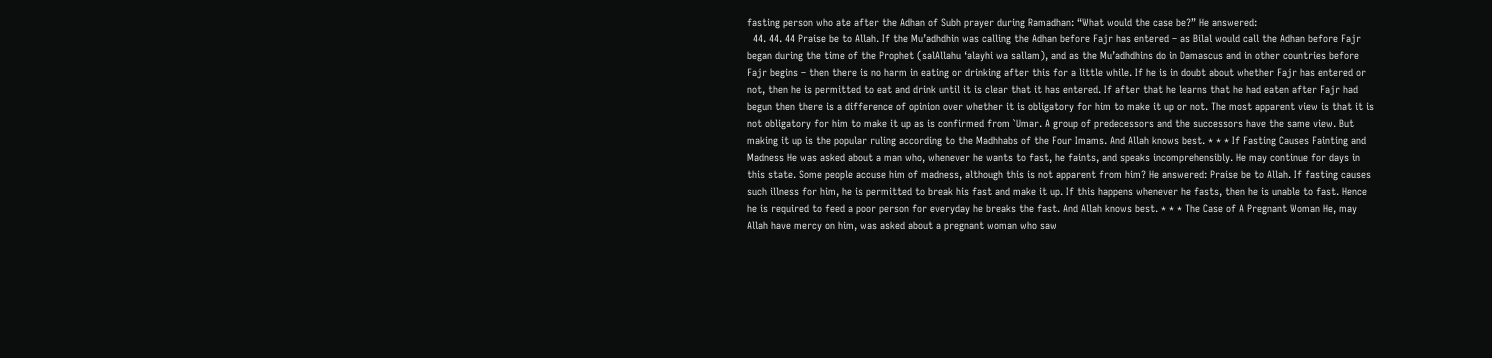fasting person who ate after the Adhan of Subh prayer during Ramadhan: “What would the case be?” He answered:
  44. 44. 44 Praise be to Allah. If the Mu’adhdhin was calling the Adhan before Fajr has entered – as Bilal would call the Adhan before Fajr began during the time of the Prophet (salAllahu ‘alayhi wa sallam), and as the Mu’adhdhins do in Damascus and in other countries before Fajr begins – then there is no harm in eating or drinking after this for a little while. If he is in doubt about whether Fajr has entered or not, then he is permitted to eat and drink until it is clear that it has entered. If after that he learns that he had eaten after Fajr had begun then there is a difference of opinion over whether it is obligatory for him to make it up or not. The most apparent view is that it is not obligatory for him to make it up as is confirmed from `Umar. A group of predecessors and the successors have the same view. But making it up is the popular ruling according to the Madhhabs of the Four Imams. And Allah knows best. * * * If Fasting Causes Fainting and Madness He was asked about a man who, whenever he wants to fast, he faints, and speaks incomprehensibly. He may continue for days in this state. Some people accuse him of madness, although this is not apparent from him? He answered: Praise be to Allah. If fasting causes such illness for him, he is permitted to break his fast and make it up. If this happens whenever he fasts, then he is unable to fast. Hence he is required to feed a poor person for everyday he breaks the fast. And Allah knows best. * * * The Case of A Pregnant Woman He, may Allah have mercy on him, was asked about a pregnant woman who saw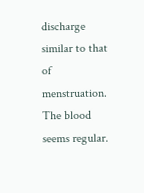discharge similar to that of menstruation. The blood seems regular.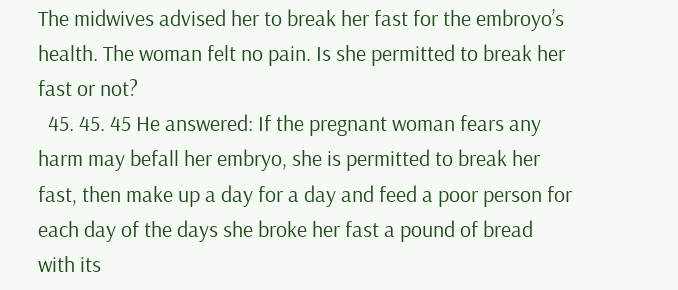The midwives advised her to break her fast for the embroyo’s health. The woman felt no pain. Is she permitted to break her fast or not?
  45. 45. 45 He answered: If the pregnant woman fears any harm may befall her embryo, she is permitted to break her fast, then make up a day for a day and feed a poor person for each day of the days she broke her fast a pound of bread with its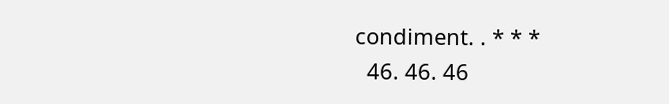condiment. . * * *
  46. 46. 46